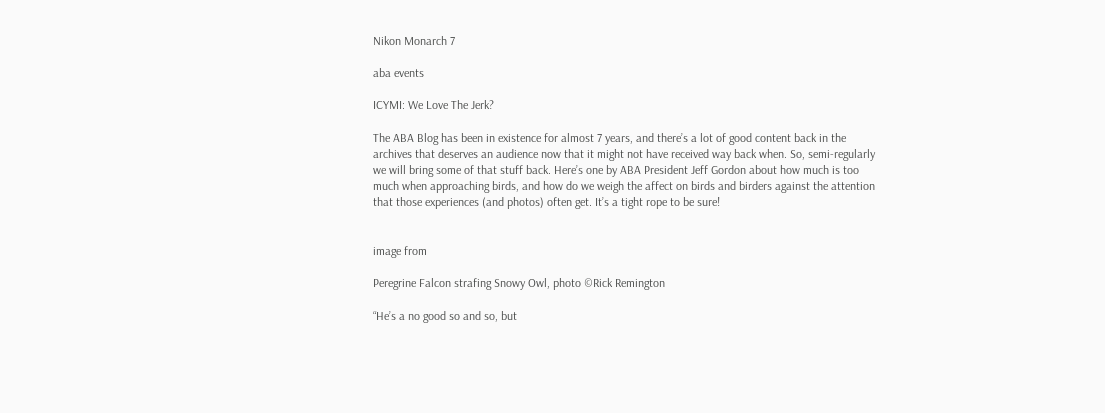Nikon Monarch 7

aba events

ICYMI: We Love The Jerk?

The ABA Blog has been in existence for almost 7 years, and there’s a lot of good content back in the archives that deserves an audience now that it might not have received way back when. So, semi-regularly we will bring some of that stuff back. Here’s one by ABA President Jeff Gordon about how much is too much when approaching birds, and how do we weigh the affect on birds and birders against the attention that those experiences (and photos) often get. It’s a tight rope to be sure!


image from

Peregrine Falcon strafing Snowy Owl, photo ©Rick Remington

“He’s a no good so and so, but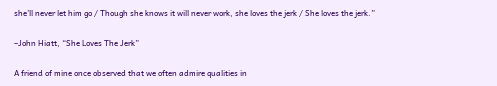she’ll never let him go / Though she knows it will never work, she loves the jerk / She loves the jerk.”

–John Hiatt, “She Loves The Jerk”

A friend of mine once observed that we often admire qualities in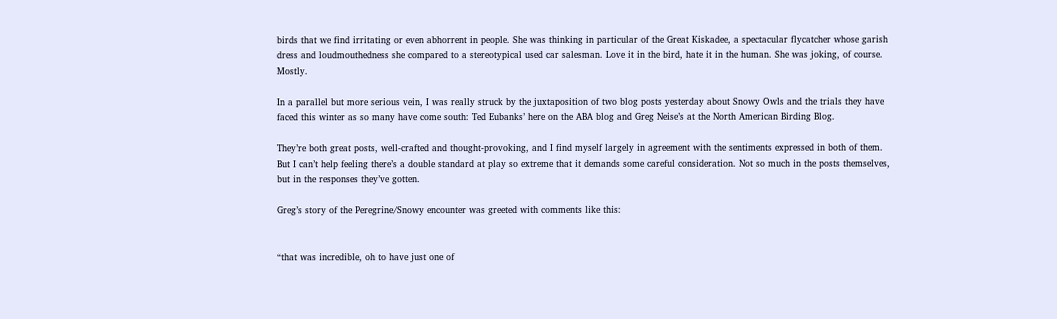birds that we find irritating or even abhorrent in people. She was thinking in particular of the Great Kiskadee, a spectacular flycatcher whose garish dress and loudmouthedness she compared to a stereotypical used car salesman. Love it in the bird, hate it in the human. She was joking, of course. Mostly.

In a parallel but more serious vein, I was really struck by the juxtaposition of two blog posts yesterday about Snowy Owls and the trials they have faced this winter as so many have come south: Ted Eubanks’ here on the ABA blog and Greg Neise’s at the North American Birding Blog.

They’re both great posts, well-crafted and thought-provoking, and I find myself largely in agreement with the sentiments expressed in both of them. But I can’t help feeling there’s a double standard at play so extreme that it demands some careful consideration. Not so much in the posts themselves, but in the responses they’ve gotten.

Greg’s story of the Peregrine/Snowy encounter was greeted with comments like this:


“that was incredible, oh to have just one of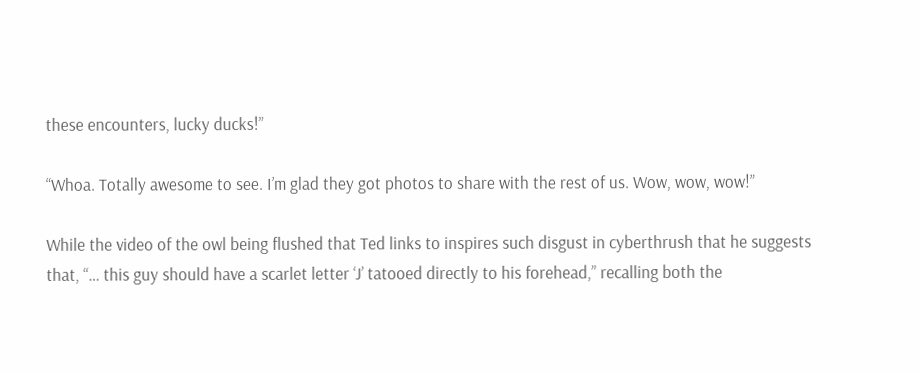these encounters, lucky ducks!”

“Whoa. Totally awesome to see. I’m glad they got photos to share with the rest of us. Wow, wow, wow!”

While the video of the owl being flushed that Ted links to inspires such disgust in cyberthrush that he suggests that, “… this guy should have a scarlet letter ‘J’ tatooed directly to his forehead,” recalling both the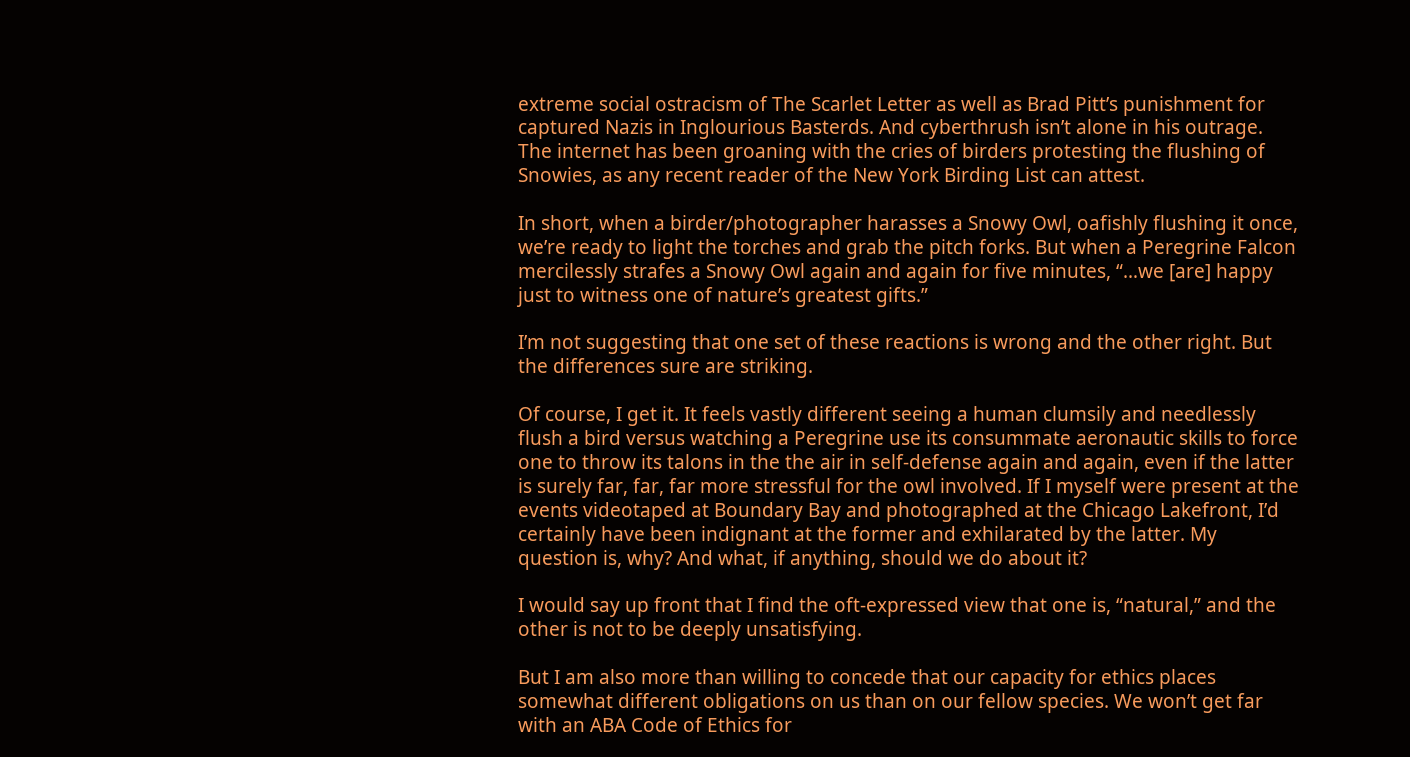extreme social ostracism of The Scarlet Letter as well as Brad Pitt’s punishment for captured Nazis in Inglourious Basterds. And cyberthrush isn’t alone in his outrage. The internet has been groaning with the cries of birders protesting the flushing of Snowies, as any recent reader of the New York Birding List can attest.

In short, when a birder/photographer harasses a Snowy Owl, oafishly flushing it once, we’re ready to light the torches and grab the pitch forks. But when a Peregrine Falcon mercilessly strafes a Snowy Owl again and again for five minutes, “…we [are] happy just to witness one of nature’s greatest gifts.”

I’m not suggesting that one set of these reactions is wrong and the other right. But the differences sure are striking.

Of course, I get it. It feels vastly different seeing a human clumsily and needlessly flush a bird versus watching a Peregrine use its consummate aeronautic skills to force one to throw its talons in the the air in self-defense again and again, even if the latter is surely far, far, far more stressful for the owl involved. If I myself were present at the events videotaped at Boundary Bay and photographed at the Chicago Lakefront, I’d certainly have been indignant at the former and exhilarated by the latter. My question is, why? And what, if anything, should we do about it?

I would say up front that I find the oft-expressed view that one is, “natural,” and the other is not to be deeply unsatisfying.

But I am also more than willing to concede that our capacity for ethics places somewhat different obligations on us than on our fellow species. We won’t get far with an ABA Code of Ethics for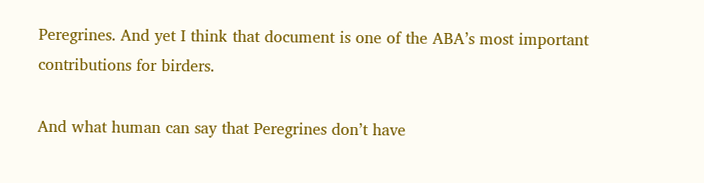Peregrines. And yet I think that document is one of the ABA’s most important contributions for birders.

And what human can say that Peregrines don’t have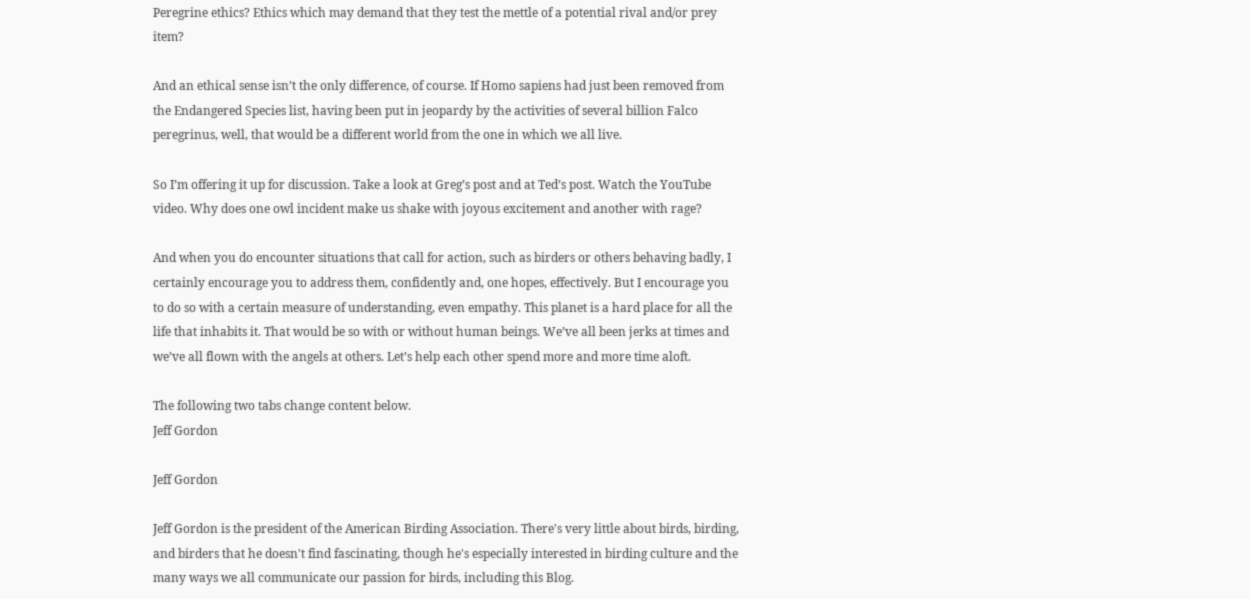Peregrine ethics? Ethics which may demand that they test the mettle of a potential rival and/or prey item?

And an ethical sense isn’t the only difference, of course. If Homo sapiens had just been removed from the Endangered Species list, having been put in jeopardy by the activities of several billion Falco peregrinus, well, that would be a different world from the one in which we all live.

So I’m offering it up for discussion. Take a look at Greg’s post and at Ted’s post. Watch the YouTube video. Why does one owl incident make us shake with joyous excitement and another with rage?

And when you do encounter situations that call for action, such as birders or others behaving badly, I certainly encourage you to address them, confidently and, one hopes, effectively. But I encourage you to do so with a certain measure of understanding, even empathy. This planet is a hard place for all the life that inhabits it. That would be so with or without human beings. We’ve all been jerks at times and we’ve all flown with the angels at others. Let’s help each other spend more and more time aloft.

The following two tabs change content below.
Jeff Gordon

Jeff Gordon

Jeff Gordon is the president of the American Birding Association. There's very little about birds, birding, and birders that he doesn't find fascinating, though he's especially interested in birding culture and the many ways we all communicate our passion for birds, including this Blog.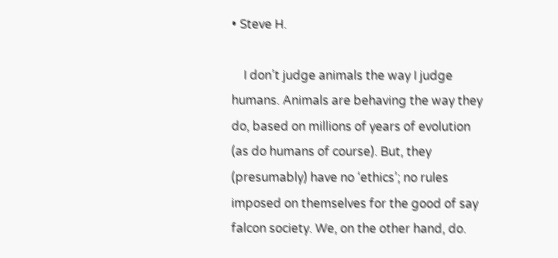• Steve H.

    I don’t judge animals the way I judge humans. Animals are behaving the way they do, based on millions of years of evolution (as do humans of course). But, they (presumably) have no ‘ethics’; no rules imposed on themselves for the good of say falcon society. We, on the other hand, do.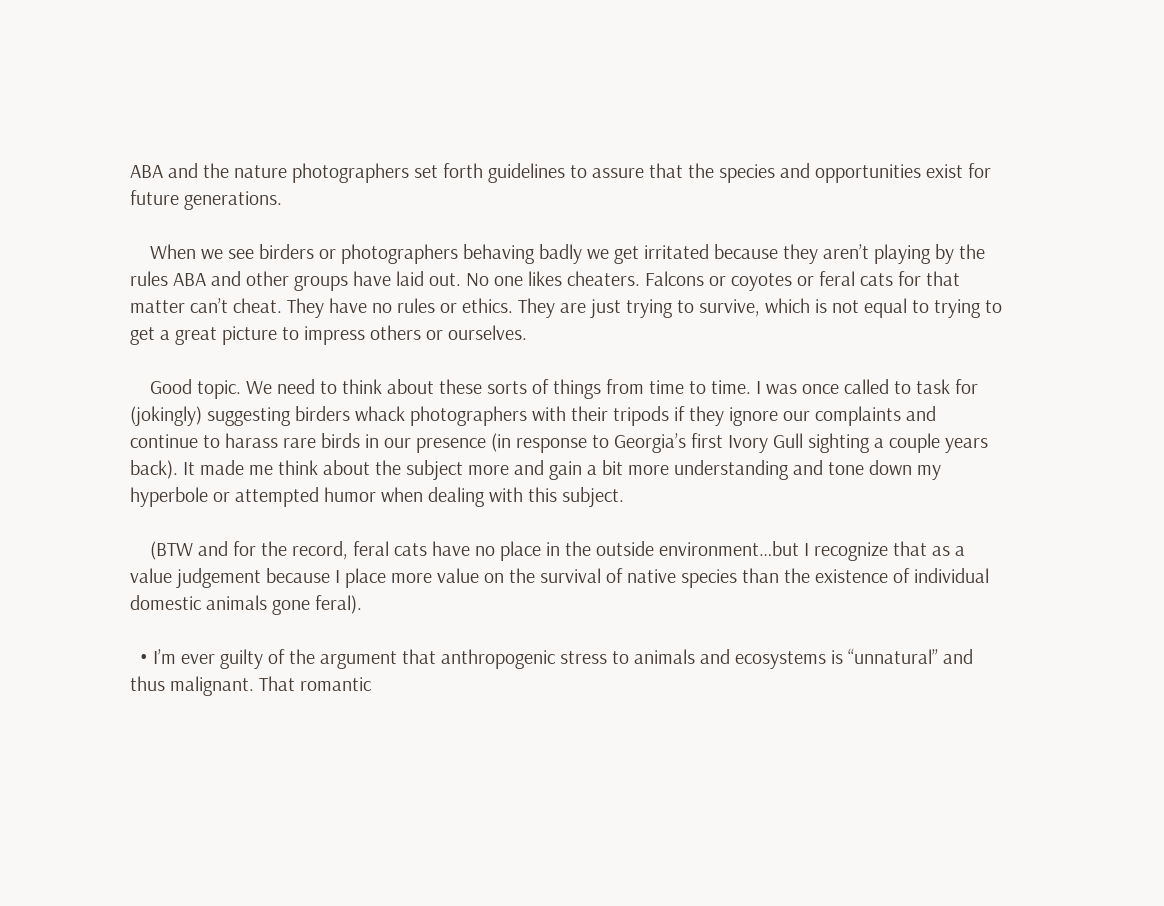ABA and the nature photographers set forth guidelines to assure that the species and opportunities exist for future generations.

    When we see birders or photographers behaving badly we get irritated because they aren’t playing by the rules ABA and other groups have laid out. No one likes cheaters. Falcons or coyotes or feral cats for that matter can’t cheat. They have no rules or ethics. They are just trying to survive, which is not equal to trying to get a great picture to impress others or ourselves.

    Good topic. We need to think about these sorts of things from time to time. I was once called to task for (jokingly) suggesting birders whack photographers with their tripods if they ignore our complaints and continue to harass rare birds in our presence (in response to Georgia’s first Ivory Gull sighting a couple years back). It made me think about the subject more and gain a bit more understanding and tone down my hyperbole or attempted humor when dealing with this subject.

    (BTW and for the record, feral cats have no place in the outside environment…but I recognize that as a value judgement because I place more value on the survival of native species than the existence of individual domestic animals gone feral).

  • I’m ever guilty of the argument that anthropogenic stress to animals and ecosystems is “unnatural” and thus malignant. That romantic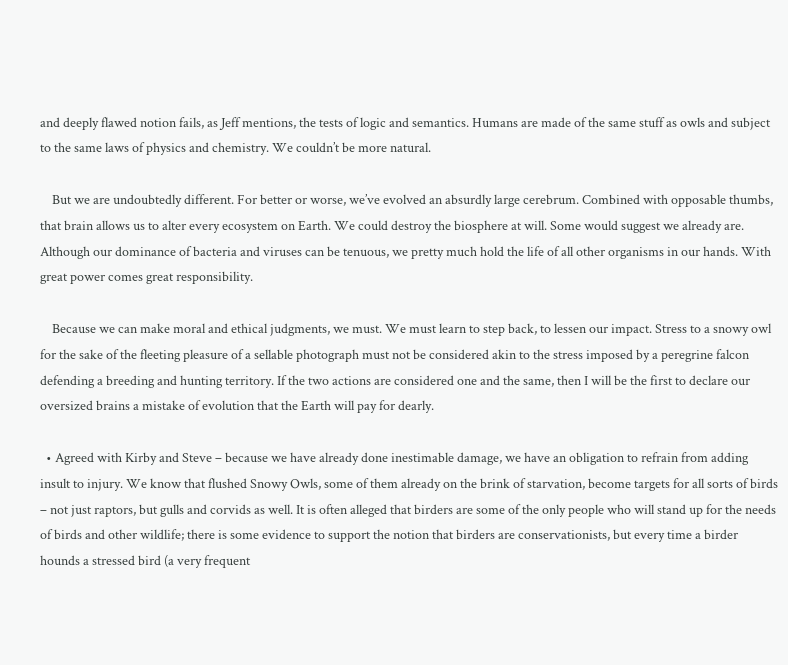and deeply flawed notion fails, as Jeff mentions, the tests of logic and semantics. Humans are made of the same stuff as owls and subject to the same laws of physics and chemistry. We couldn’t be more natural.

    But we are undoubtedly different. For better or worse, we’ve evolved an absurdly large cerebrum. Combined with opposable thumbs, that brain allows us to alter every ecosystem on Earth. We could destroy the biosphere at will. Some would suggest we already are. Although our dominance of bacteria and viruses can be tenuous, we pretty much hold the life of all other organisms in our hands. With great power comes great responsibility.

    Because we can make moral and ethical judgments, we must. We must learn to step back, to lessen our impact. Stress to a snowy owl for the sake of the fleeting pleasure of a sellable photograph must not be considered akin to the stress imposed by a peregrine falcon defending a breeding and hunting territory. If the two actions are considered one and the same, then I will be the first to declare our oversized brains a mistake of evolution that the Earth will pay for dearly.

  • Agreed with Kirby and Steve – because we have already done inestimable damage, we have an obligation to refrain from adding insult to injury. We know that flushed Snowy Owls, some of them already on the brink of starvation, become targets for all sorts of birds – not just raptors, but gulls and corvids as well. It is often alleged that birders are some of the only people who will stand up for the needs of birds and other wildlife; there is some evidence to support the notion that birders are conservationists, but every time a birder hounds a stressed bird (a very frequent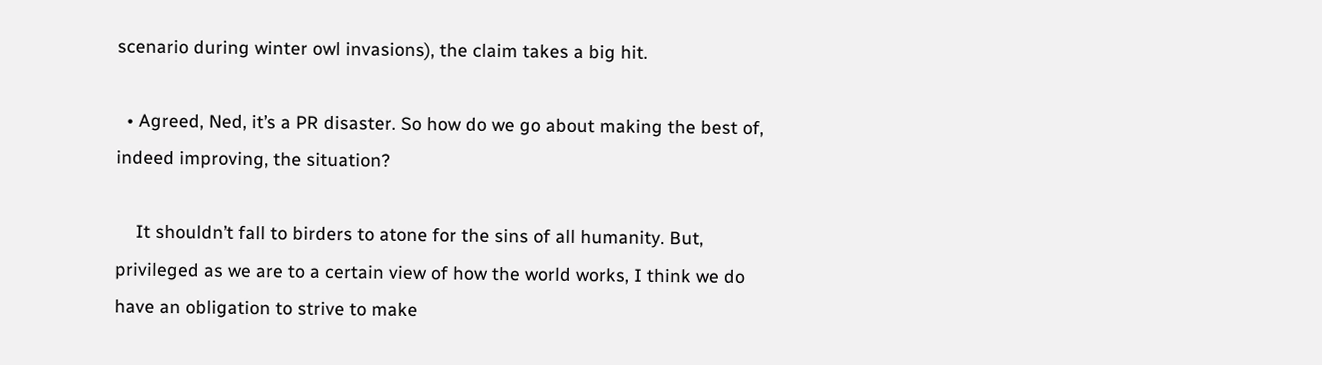scenario during winter owl invasions), the claim takes a big hit.

  • Agreed, Ned, it’s a PR disaster. So how do we go about making the best of, indeed improving, the situation?

    It shouldn’t fall to birders to atone for the sins of all humanity. But, privileged as we are to a certain view of how the world works, I think we do have an obligation to strive to make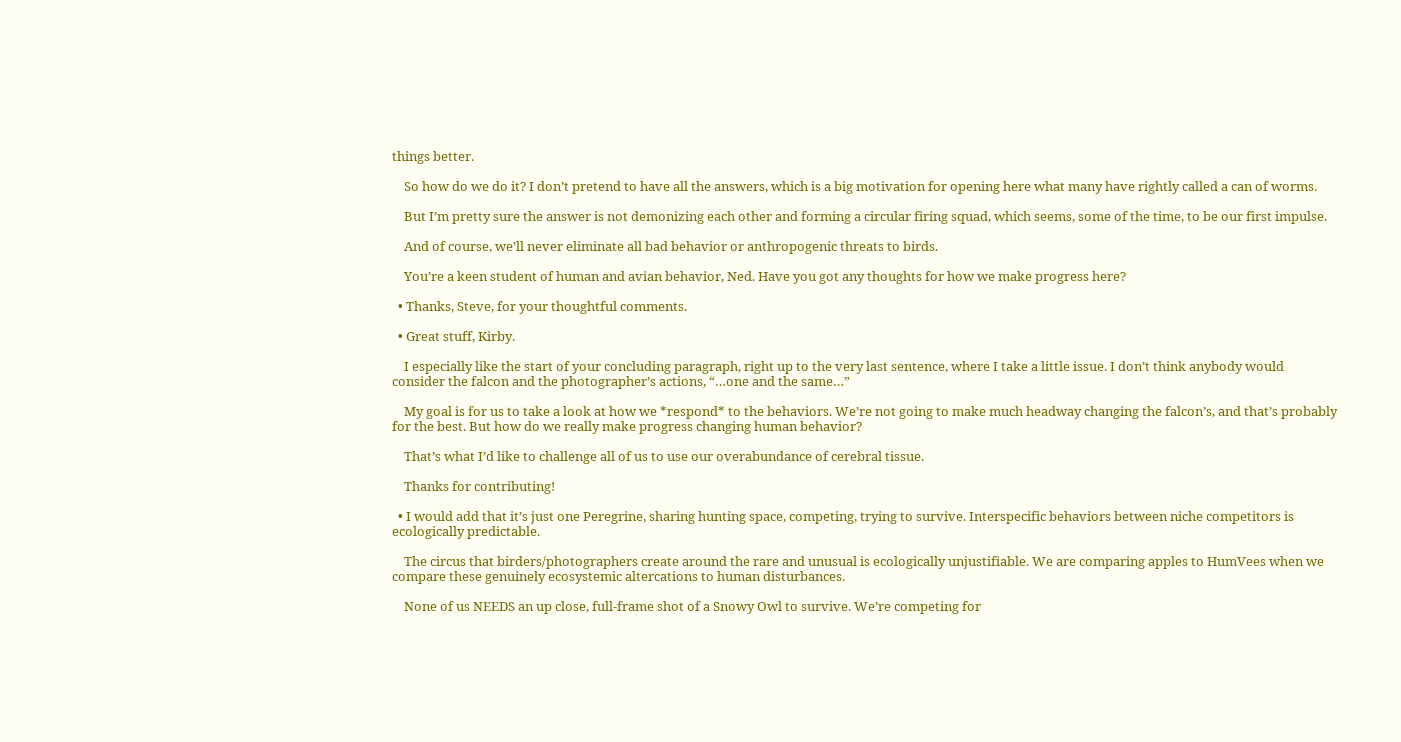things better.

    So how do we do it? I don’t pretend to have all the answers, which is a big motivation for opening here what many have rightly called a can of worms.

    But I’m pretty sure the answer is not demonizing each other and forming a circular firing squad, which seems, some of the time, to be our first impulse.

    And of course, we’ll never eliminate all bad behavior or anthropogenic threats to birds.

    You’re a keen student of human and avian behavior, Ned. Have you got any thoughts for how we make progress here?

  • Thanks, Steve, for your thoughtful comments.

  • Great stuff, Kirby.

    I especially like the start of your concluding paragraph, right up to the very last sentence, where I take a little issue. I don’t think anybody would consider the falcon and the photographer’s actions, “…one and the same…”

    My goal is for us to take a look at how we *respond* to the behaviors. We’re not going to make much headway changing the falcon’s, and that’s probably for the best. But how do we really make progress changing human behavior?

    That’s what I’d like to challenge all of us to use our overabundance of cerebral tissue.

    Thanks for contributing!

  • I would add that it’s just one Peregrine, sharing hunting space, competing, trying to survive. Interspecific behaviors between niche competitors is ecologically predictable.

    The circus that birders/photographers create around the rare and unusual is ecologically unjustifiable. We are comparing apples to HumVees when we compare these genuinely ecosystemic altercations to human disturbances.

    None of us NEEDS an up close, full-frame shot of a Snowy Owl to survive. We’re competing for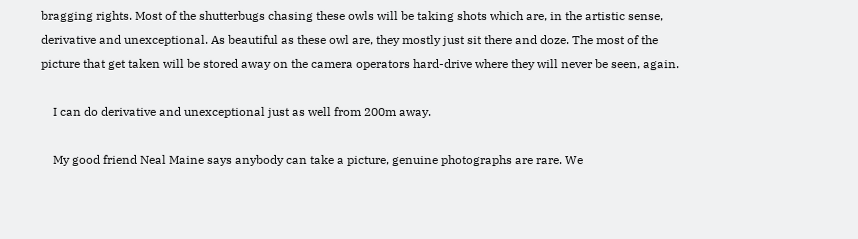bragging rights. Most of the shutterbugs chasing these owls will be taking shots which are, in the artistic sense, derivative and unexceptional. As beautiful as these owl are, they mostly just sit there and doze. The most of the picture that get taken will be stored away on the camera operators hard-drive where they will never be seen, again.

    I can do derivative and unexceptional just as well from 200m away.

    My good friend Neal Maine says anybody can take a picture, genuine photographs are rare. We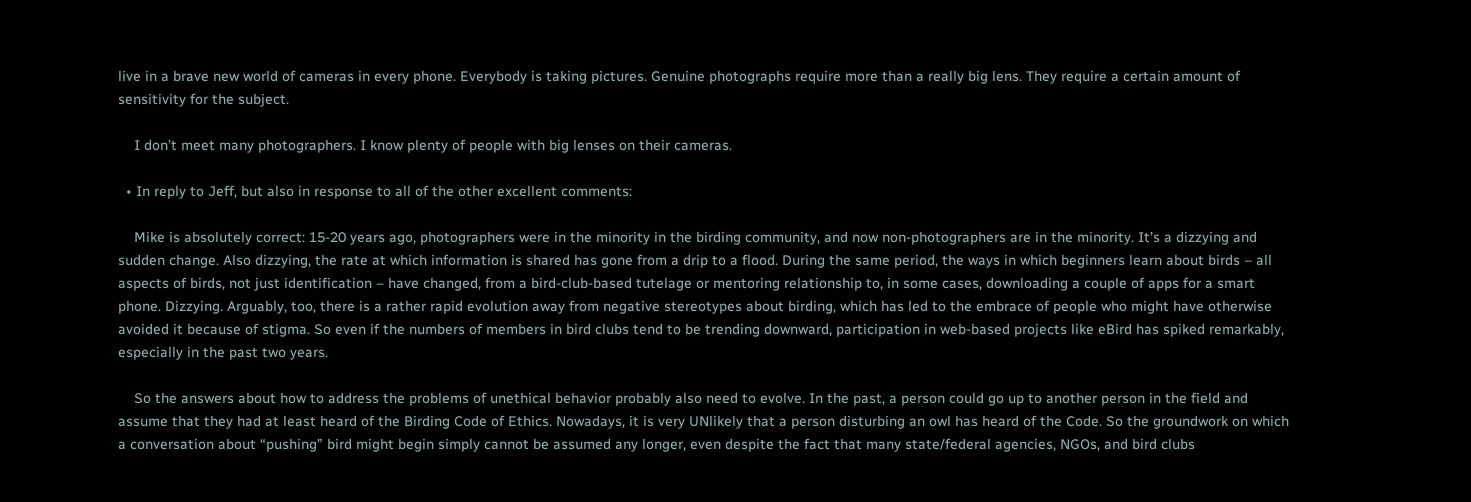live in a brave new world of cameras in every phone. Everybody is taking pictures. Genuine photographs require more than a really big lens. They require a certain amount of sensitivity for the subject.

    I don’t meet many photographers. I know plenty of people with big lenses on their cameras.

  • In reply to Jeff, but also in response to all of the other excellent comments:

    Mike is absolutely correct: 15-20 years ago, photographers were in the minority in the birding community, and now non-photographers are in the minority. It’s a dizzying and sudden change. Also dizzying, the rate at which information is shared has gone from a drip to a flood. During the same period, the ways in which beginners learn about birds – all aspects of birds, not just identification – have changed, from a bird-club-based tutelage or mentoring relationship to, in some cases, downloading a couple of apps for a smart phone. Dizzying. Arguably, too, there is a rather rapid evolution away from negative stereotypes about birding, which has led to the embrace of people who might have otherwise avoided it because of stigma. So even if the numbers of members in bird clubs tend to be trending downward, participation in web-based projects like eBird has spiked remarkably, especially in the past two years.

    So the answers about how to address the problems of unethical behavior probably also need to evolve. In the past, a person could go up to another person in the field and assume that they had at least heard of the Birding Code of Ethics. Nowadays, it is very UNlikely that a person disturbing an owl has heard of the Code. So the groundwork on which a conversation about “pushing” bird might begin simply cannot be assumed any longer, even despite the fact that many state/federal agencies, NGOs, and bird clubs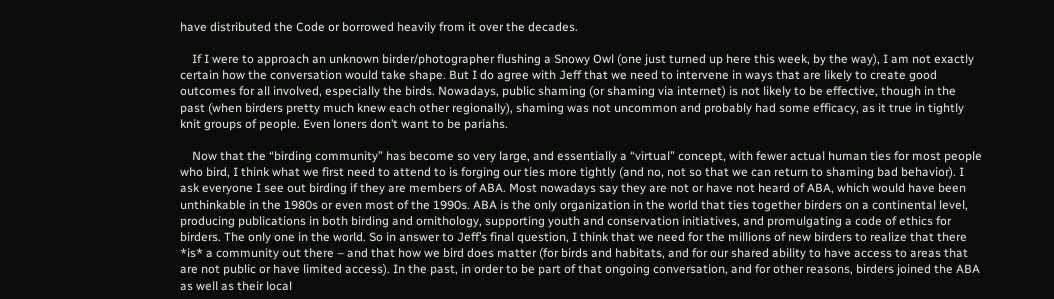have distributed the Code or borrowed heavily from it over the decades.

    If I were to approach an unknown birder/photographer flushing a Snowy Owl (one just turned up here this week, by the way), I am not exactly certain how the conversation would take shape. But I do agree with Jeff that we need to intervene in ways that are likely to create good outcomes for all involved, especially the birds. Nowadays, public shaming (or shaming via internet) is not likely to be effective, though in the past (when birders pretty much knew each other regionally), shaming was not uncommon and probably had some efficacy, as it true in tightly knit groups of people. Even loners don’t want to be pariahs.

    Now that the “birding community” has become so very large, and essentially a “virtual” concept, with fewer actual human ties for most people who bird, I think what we first need to attend to is forging our ties more tightly (and no, not so that we can return to shaming bad behavior). I ask everyone I see out birding if they are members of ABA. Most nowadays say they are not or have not heard of ABA, which would have been unthinkable in the 1980s or even most of the 1990s. ABA is the only organization in the world that ties together birders on a continental level, producing publications in both birding and ornithology, supporting youth and conservation initiatives, and promulgating a code of ethics for birders. The only one in the world. So in answer to Jeff’s final question, I think that we need for the millions of new birders to realize that there *is* a community out there – and that how we bird does matter (for birds and habitats, and for our shared ability to have access to areas that are not public or have limited access). In the past, in order to be part of that ongoing conversation, and for other reasons, birders joined the ABA as well as their local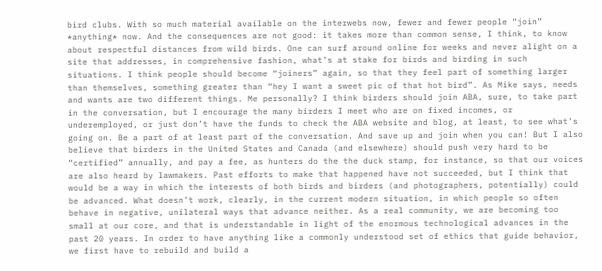bird clubs. With so much material available on the interwebs now, fewer and fewer people “join” *anything* now. And the consequences are not good: it takes more than common sense, I think, to know about respectful distances from wild birds. One can surf around online for weeks and never alight on a site that addresses, in comprehensive fashion, what’s at stake for birds and birding in such situations. I think people should become “joiners” again, so that they feel part of something larger than themselves, something greater than “hey I want a sweet pic of that hot bird”. As Mike says, needs and wants are two different things. Me personally? I think birders should join ABA, sure, to take part in the conversation, but I encourage the many birders I meet who are on fixed incomes, or underemployed, or just don’t have the funds to check the ABA website and blog, at least, to see what’s going on. Be a part of at least part of the conversation. And save up and join when you can! But I also believe that birders in the United States and Canada (and elsewhere) should push very hard to be “certified” annually, and pay a fee, as hunters do the the duck stamp, for instance, so that our voices are also heard by lawmakers. Past efforts to make that happened have not succeeded, but I think that would be a way in which the interests of both birds and birders (and photographers, potentially) could be advanced. What doesn’t work, clearly, in the current modern situation, in which people so often behave in negative, unilateral ways that advance neither. As a real community, we are becoming too small at our core, and that is understandable in light of the enormous technological advances in the past 20 years. In order to have anything like a commonly understood set of ethics that guide behavior, we first have to rebuild and build a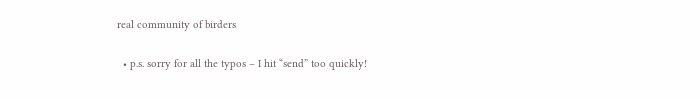real community of birders

  • p.s. sorry for all the typos – I hit “send” too quickly!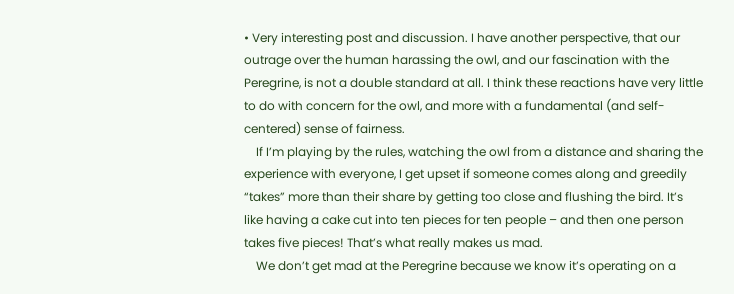• Very interesting post and discussion. I have another perspective, that our outrage over the human harassing the owl, and our fascination with the Peregrine, is not a double standard at all. I think these reactions have very little to do with concern for the owl, and more with a fundamental (and self-centered) sense of fairness.
    If I’m playing by the rules, watching the owl from a distance and sharing the experience with everyone, I get upset if someone comes along and greedily “takes” more than their share by getting too close and flushing the bird. It’s like having a cake cut into ten pieces for ten people – and then one person takes five pieces! That’s what really makes us mad.
    We don’t get mad at the Peregrine because we know it’s operating on a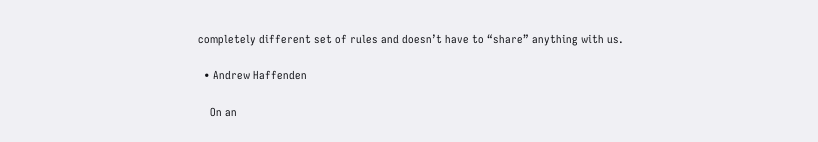completely different set of rules and doesn’t have to “share” anything with us.

  • Andrew Haffenden

    On an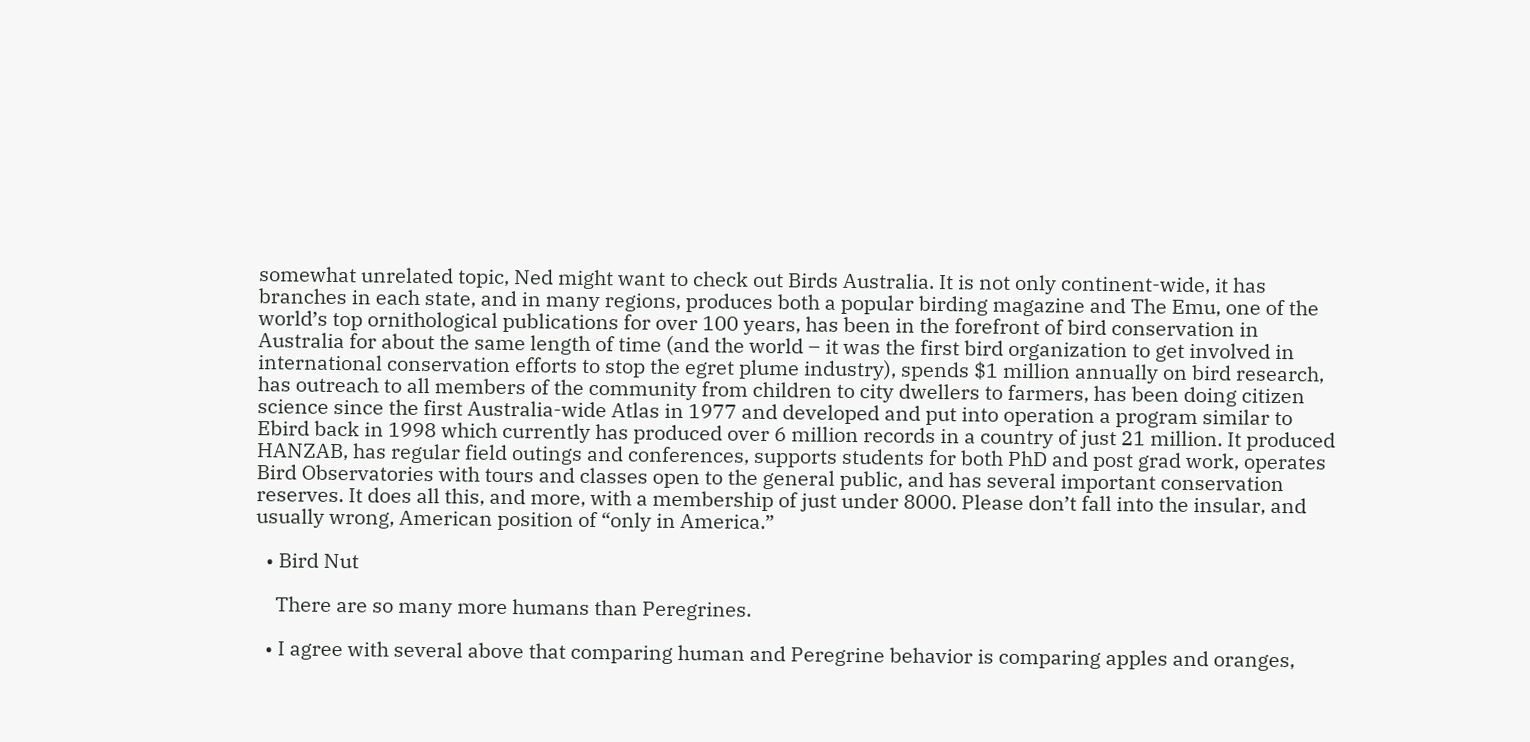somewhat unrelated topic, Ned might want to check out Birds Australia. It is not only continent-wide, it has branches in each state, and in many regions, produces both a popular birding magazine and The Emu, one of the world’s top ornithological publications for over 100 years, has been in the forefront of bird conservation in Australia for about the same length of time (and the world – it was the first bird organization to get involved in international conservation efforts to stop the egret plume industry), spends $1 million annually on bird research, has outreach to all members of the community from children to city dwellers to farmers, has been doing citizen science since the first Australia-wide Atlas in 1977 and developed and put into operation a program similar to Ebird back in 1998 which currently has produced over 6 million records in a country of just 21 million. It produced HANZAB, has regular field outings and conferences, supports students for both PhD and post grad work, operates Bird Observatories with tours and classes open to the general public, and has several important conservation reserves. It does all this, and more, with a membership of just under 8000. Please don’t fall into the insular, and usually wrong, American position of “only in America.”

  • Bird Nut

    There are so many more humans than Peregrines.

  • I agree with several above that comparing human and Peregrine behavior is comparing apples and oranges,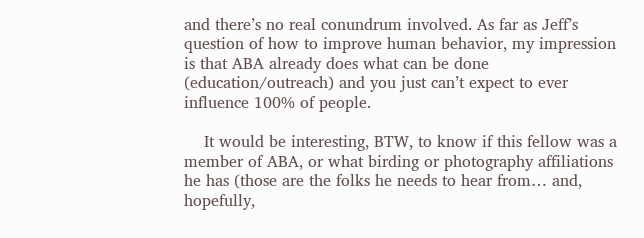and there’s no real conundrum involved. As far as Jeff’s question of how to improve human behavior, my impression is that ABA already does what can be done (education/outreach) and you just can’t expect to ever influence 100% of people.

    It would be interesting, BTW, to know if this fellow was a member of ABA, or what birding or photography affiliations he has (those are the folks he needs to hear from… and, hopefully,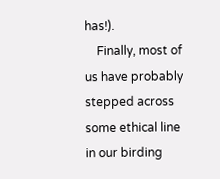has!).
    Finally, most of us have probably stepped across some ethical line in our birding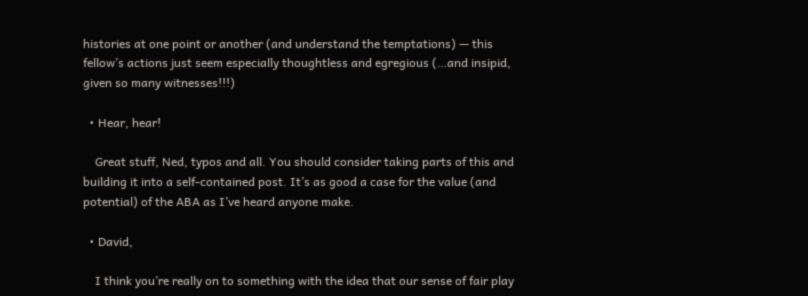histories at one point or another (and understand the temptations) — this fellow’s actions just seem especially thoughtless and egregious (…and insipid, given so many witnesses!!!)

  • Hear, hear!

    Great stuff, Ned, typos and all. You should consider taking parts of this and building it into a self-contained post. It’s as good a case for the value (and potential) of the ABA as I’ve heard anyone make.

  • David,

    I think you’re really on to something with the idea that our sense of fair play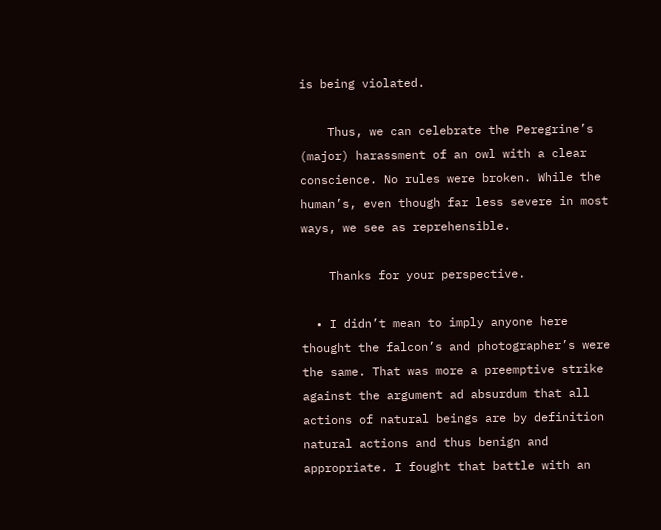is being violated.

    Thus, we can celebrate the Peregrine’s (major) harassment of an owl with a clear conscience. No rules were broken. While the human’s, even though far less severe in most ways, we see as reprehensible.

    Thanks for your perspective.

  • I didn’t mean to imply anyone here thought the falcon’s and photographer’s were the same. That was more a preemptive strike against the argument ad absurdum that all actions of natural beings are by definition natural actions and thus benign and appropriate. I fought that battle with an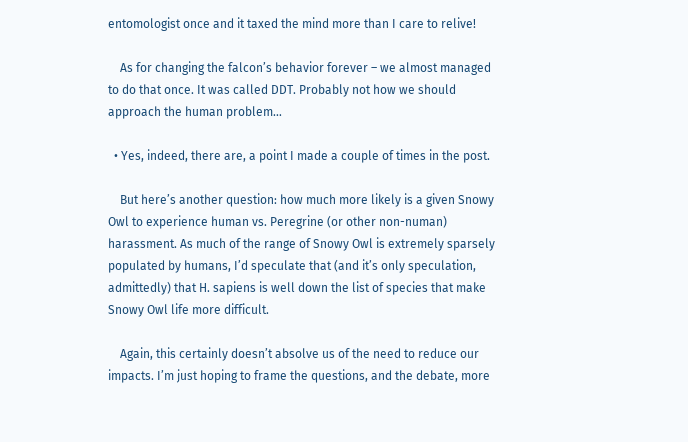entomologist once and it taxed the mind more than I care to relive!

    As for changing the falcon’s behavior forever – we almost managed to do that once. It was called DDT. Probably not how we should approach the human problem…

  • Yes, indeed, there are, a point I made a couple of times in the post.

    But here’s another question: how much more likely is a given Snowy Owl to experience human vs. Peregrine (or other non-numan) harassment. As much of the range of Snowy Owl is extremely sparsely populated by humans, I’d speculate that (and it’s only speculation, admittedly) that H. sapiens is well down the list of species that make Snowy Owl life more difficult.

    Again, this certainly doesn’t absolve us of the need to reduce our impacts. I’m just hoping to frame the questions, and the debate, more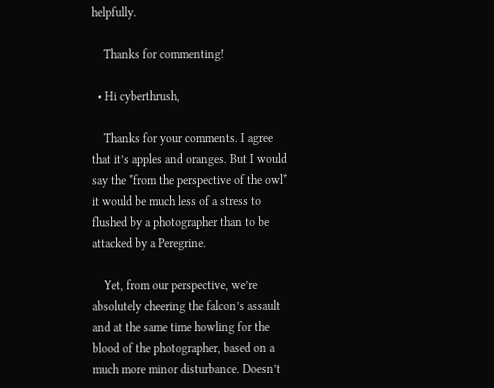helpfully.

    Thanks for commenting!

  • Hi cyberthrush,

    Thanks for your comments. I agree that it’s apples and oranges. But I would say the *from the perspective of the owl* it would be much less of a stress to flushed by a photographer than to be attacked by a Peregrine.

    Yet, from our perspective, we’re absolutely cheering the falcon’s assault and at the same time howling for the blood of the photographer, based on a much more minor disturbance. Doesn’t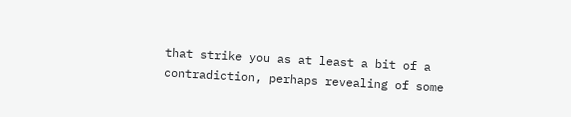that strike you as at least a bit of a contradiction, perhaps revealing of some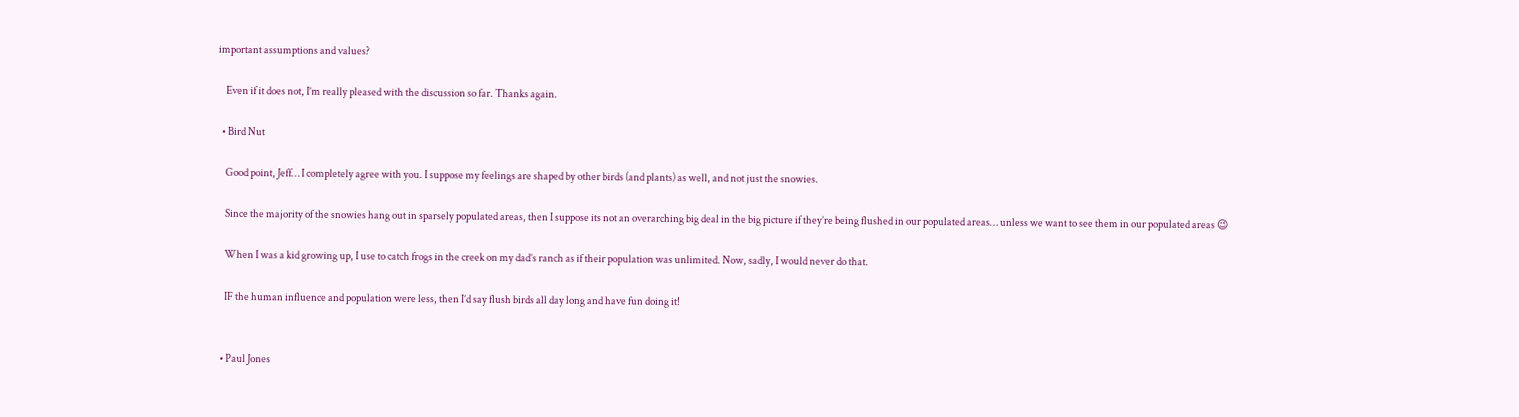important assumptions and values?

    Even if it does not, I’m really pleased with the discussion so far. Thanks again.

  • Bird Nut

    Good point, Jeff… I completely agree with you. I suppose my feelings are shaped by other birds (and plants) as well, and not just the snowies.

    Since the majority of the snowies hang out in sparsely populated areas, then I suppose its not an overarching big deal in the big picture if they’re being flushed in our populated areas… unless we want to see them in our populated areas 😉

    When I was a kid growing up, I use to catch frogs in the creek on my dad’s ranch as if their population was unlimited. Now, sadly, I would never do that.

    IF the human influence and population were less, then I’d say flush birds all day long and have fun doing it!


  • Paul Jones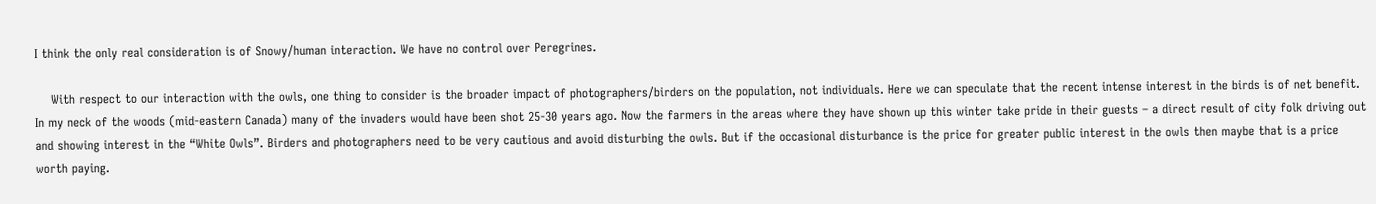I think the only real consideration is of Snowy/human interaction. We have no control over Peregrines.

    With respect to our interaction with the owls, one thing to consider is the broader impact of photographers/birders on the population, not individuals. Here we can speculate that the recent intense interest in the birds is of net benefit. In my neck of the woods (mid-eastern Canada) many of the invaders would have been shot 25-30 years ago. Now the farmers in the areas where they have shown up this winter take pride in their guests – a direct result of city folk driving out and showing interest in the “White Owls”. Birders and photographers need to be very cautious and avoid disturbing the owls. But if the occasional disturbance is the price for greater public interest in the owls then maybe that is a price worth paying.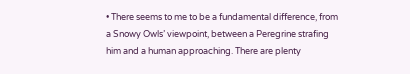• There seems to me to be a fundamental difference, from a Snowy Owls’ viewpoint, between a Peregrine strafing him and a human approaching. There are plenty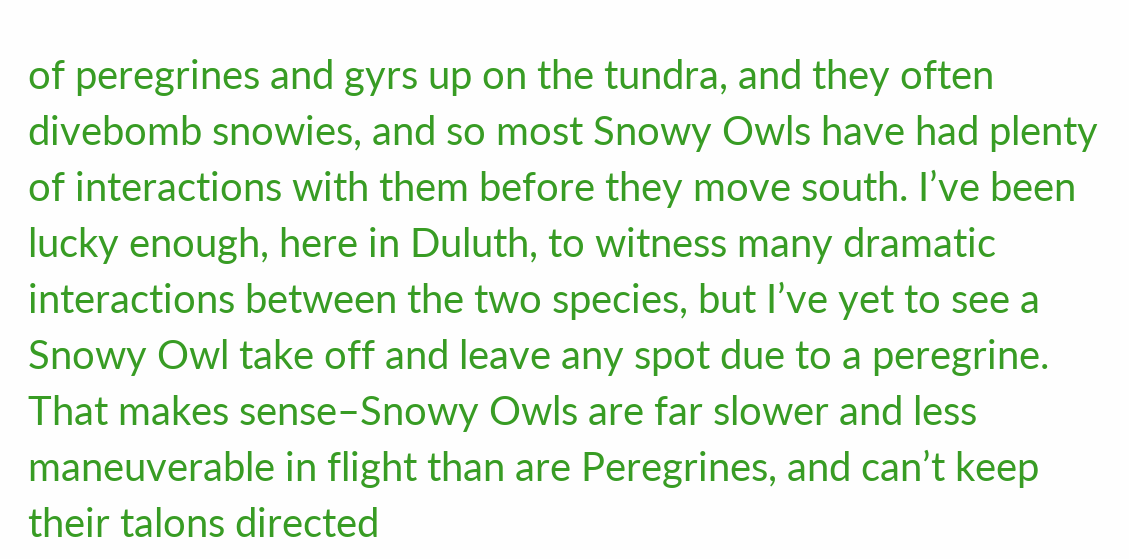of peregrines and gyrs up on the tundra, and they often divebomb snowies, and so most Snowy Owls have had plenty of interactions with them before they move south. I’ve been lucky enough, here in Duluth, to witness many dramatic interactions between the two species, but I’ve yet to see a Snowy Owl take off and leave any spot due to a peregrine. That makes sense–Snowy Owls are far slower and less maneuverable in flight than are Peregrines, and can’t keep their talons directed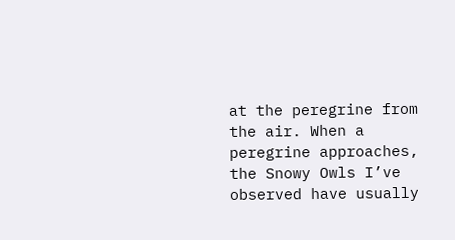at the peregrine from the air. When a peregrine approaches, the Snowy Owls I’ve observed have usually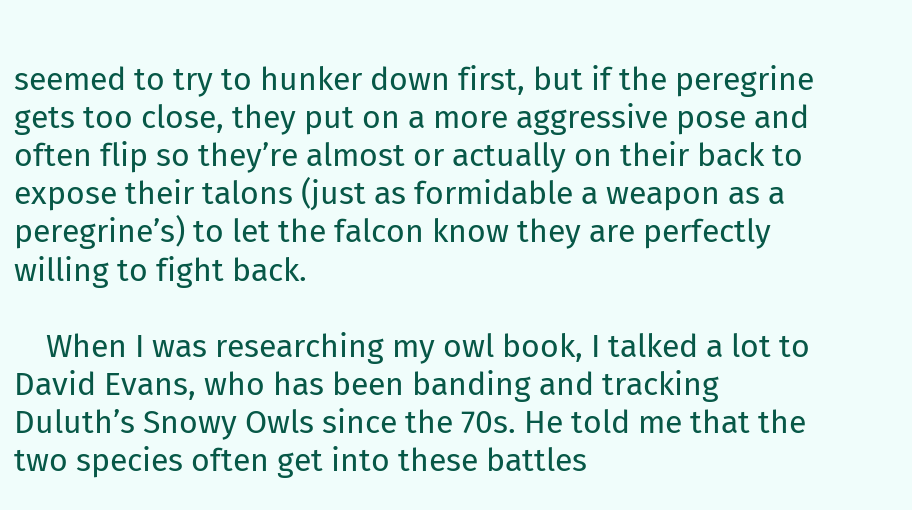seemed to try to hunker down first, but if the peregrine gets too close, they put on a more aggressive pose and often flip so they’re almost or actually on their back to expose their talons (just as formidable a weapon as a peregrine’s) to let the falcon know they are perfectly willing to fight back.

    When I was researching my owl book, I talked a lot to David Evans, who has been banding and tracking Duluth’s Snowy Owls since the 70s. He told me that the two species often get into these battles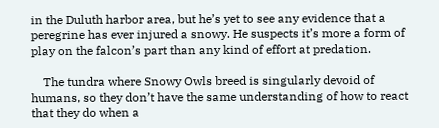in the Duluth harbor area, but he’s yet to see any evidence that a peregrine has ever injured a snowy. He suspects it’s more a form of play on the falcon’s part than any kind of effort at predation.

    The tundra where Snowy Owls breed is singularly devoid of humans, so they don’t have the same understanding of how to react that they do when a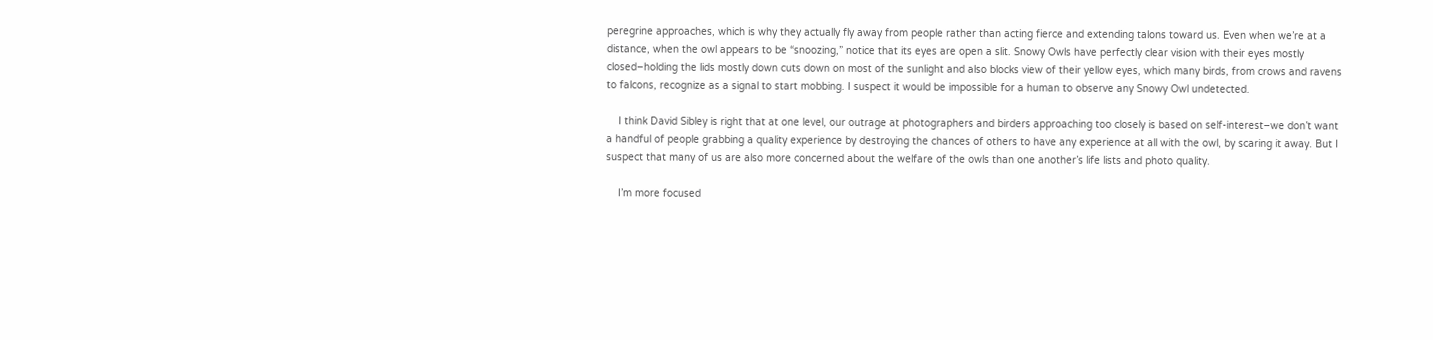peregrine approaches, which is why they actually fly away from people rather than acting fierce and extending talons toward us. Even when we’re at a distance, when the owl appears to be “snoozing,” notice that its eyes are open a slit. Snowy Owls have perfectly clear vision with their eyes mostly closed–holding the lids mostly down cuts down on most of the sunlight and also blocks view of their yellow eyes, which many birds, from crows and ravens to falcons, recognize as a signal to start mobbing. I suspect it would be impossible for a human to observe any Snowy Owl undetected.

    I think David Sibley is right that at one level, our outrage at photographers and birders approaching too closely is based on self-interest–we don’t want a handful of people grabbing a quality experience by destroying the chances of others to have any experience at all with the owl, by scaring it away. But I suspect that many of us are also more concerned about the welfare of the owls than one another’s life lists and photo quality.

    I’m more focused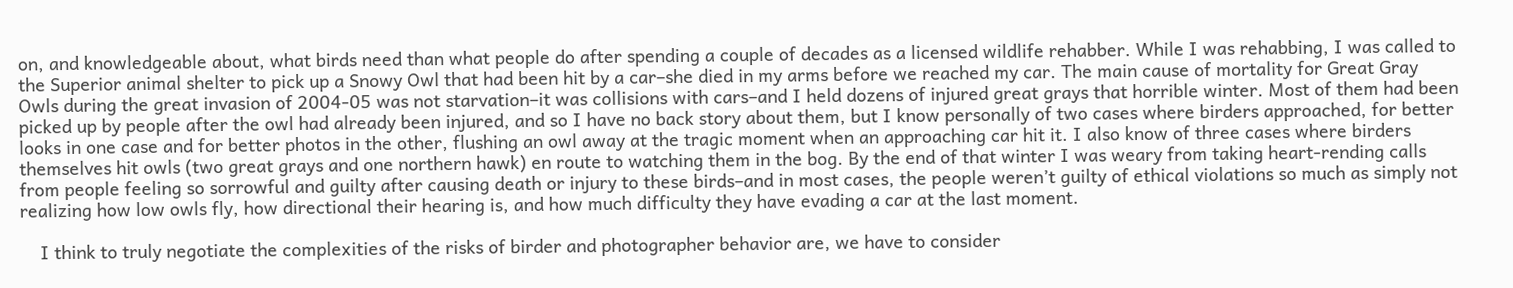on, and knowledgeable about, what birds need than what people do after spending a couple of decades as a licensed wildlife rehabber. While I was rehabbing, I was called to the Superior animal shelter to pick up a Snowy Owl that had been hit by a car–she died in my arms before we reached my car. The main cause of mortality for Great Gray Owls during the great invasion of 2004-05 was not starvation–it was collisions with cars–and I held dozens of injured great grays that horrible winter. Most of them had been picked up by people after the owl had already been injured, and so I have no back story about them, but I know personally of two cases where birders approached, for better looks in one case and for better photos in the other, flushing an owl away at the tragic moment when an approaching car hit it. I also know of three cases where birders themselves hit owls (two great grays and one northern hawk) en route to watching them in the bog. By the end of that winter I was weary from taking heart-rending calls from people feeling so sorrowful and guilty after causing death or injury to these birds–and in most cases, the people weren’t guilty of ethical violations so much as simply not realizing how low owls fly, how directional their hearing is, and how much difficulty they have evading a car at the last moment.

    I think to truly negotiate the complexities of the risks of birder and photographer behavior are, we have to consider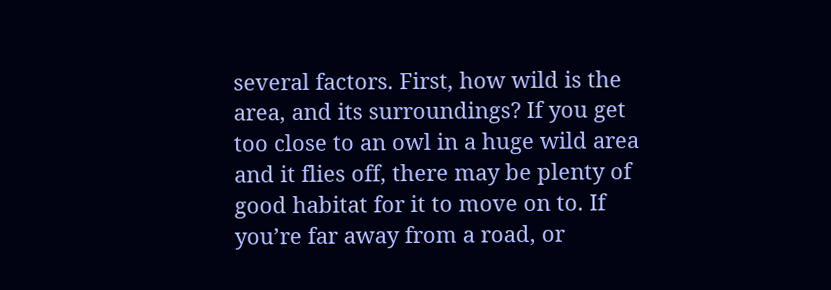several factors. First, how wild is the area, and its surroundings? If you get too close to an owl in a huge wild area and it flies off, there may be plenty of good habitat for it to move on to. If you’re far away from a road, or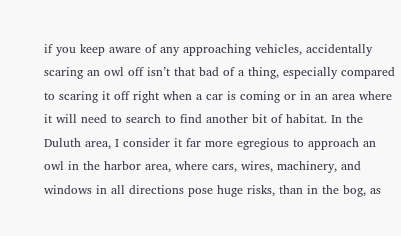if you keep aware of any approaching vehicles, accidentally scaring an owl off isn’t that bad of a thing, especially compared to scaring it off right when a car is coming or in an area where it will need to search to find another bit of habitat. In the Duluth area, I consider it far more egregious to approach an owl in the harbor area, where cars, wires, machinery, and windows in all directions pose huge risks, than in the bog, as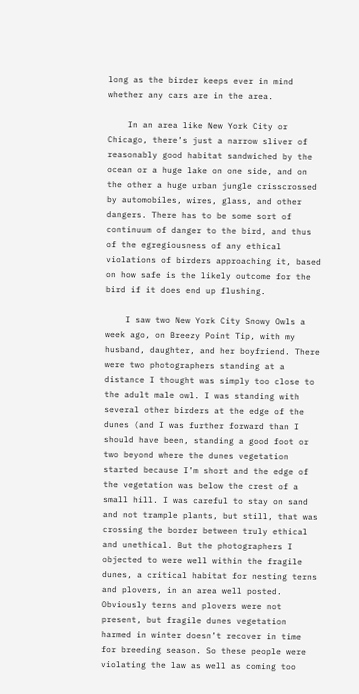long as the birder keeps ever in mind whether any cars are in the area.

    In an area like New York City or Chicago, there’s just a narrow sliver of reasonably good habitat sandwiched by the ocean or a huge lake on one side, and on the other a huge urban jungle crisscrossed by automobiles, wires, glass, and other dangers. There has to be some sort of continuum of danger to the bird, and thus of the egregiousness of any ethical violations of birders approaching it, based on how safe is the likely outcome for the bird if it does end up flushing.

    I saw two New York City Snowy Owls a week ago, on Breezy Point Tip, with my husband, daughter, and her boyfriend. There were two photographers standing at a distance I thought was simply too close to the adult male owl. I was standing with several other birders at the edge of the dunes (and I was further forward than I should have been, standing a good foot or two beyond where the dunes vegetation started because I’m short and the edge of the vegetation was below the crest of a small hill. I was careful to stay on sand and not trample plants, but still, that was crossing the border between truly ethical and unethical. But the photographers I objected to were well within the fragile dunes, a critical habitat for nesting terns and plovers, in an area well posted. Obviously terns and plovers were not present, but fragile dunes vegetation harmed in winter doesn’t recover in time for breeding season. So these people were violating the law as well as coming too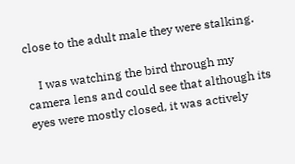close to the adult male they were stalking.

    I was watching the bird through my camera lens and could see that although its eyes were mostly closed, it was actively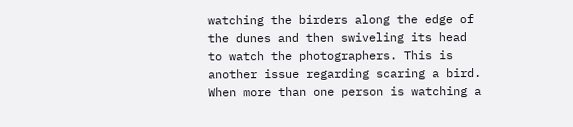watching the birders along the edge of the dunes and then swiveling its head to watch the photographers. This is another issue regarding scaring a bird. When more than one person is watching a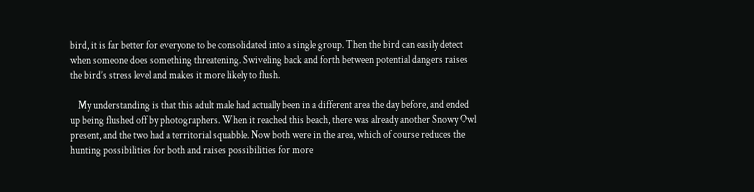bird, it is far better for everyone to be consolidated into a single group. Then the bird can easily detect when someone does something threatening. Swiveling back and forth between potential dangers raises the bird’s stress level and makes it more likely to flush.

    My understanding is that this adult male had actually been in a different area the day before, and ended up being flushed off by photographers. When it reached this beach, there was already another Snowy Owl present, and the two had a territorial squabble. Now both were in the area, which of course reduces the hunting possibilities for both and raises possibilities for more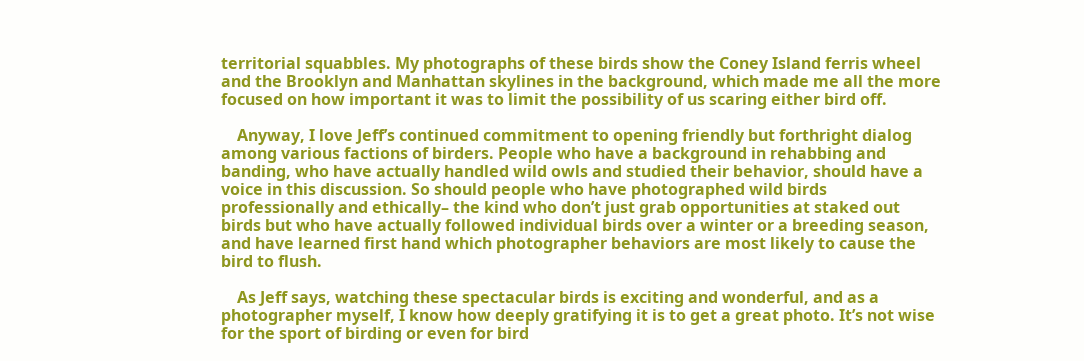territorial squabbles. My photographs of these birds show the Coney Island ferris wheel and the Brooklyn and Manhattan skylines in the background, which made me all the more focused on how important it was to limit the possibility of us scaring either bird off.

    Anyway, I love Jeff’s continued commitment to opening friendly but forthright dialog among various factions of birders. People who have a background in rehabbing and banding, who have actually handled wild owls and studied their behavior, should have a voice in this discussion. So should people who have photographed wild birds professionally and ethically– the kind who don’t just grab opportunities at staked out birds but who have actually followed individual birds over a winter or a breeding season, and have learned first hand which photographer behaviors are most likely to cause the bird to flush.

    As Jeff says, watching these spectacular birds is exciting and wonderful, and as a photographer myself, I know how deeply gratifying it is to get a great photo. It’s not wise for the sport of birding or even for bird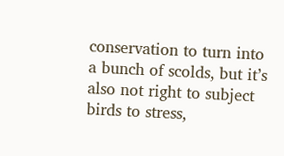conservation to turn into a bunch of scolds, but it’s also not right to subject birds to stress,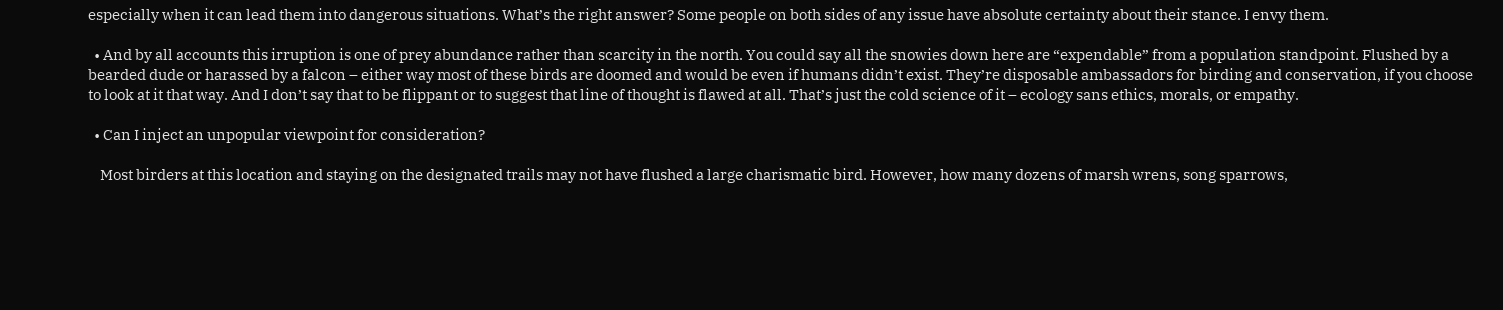especially when it can lead them into dangerous situations. What’s the right answer? Some people on both sides of any issue have absolute certainty about their stance. I envy them.

  • And by all accounts this irruption is one of prey abundance rather than scarcity in the north. You could say all the snowies down here are “expendable” from a population standpoint. Flushed by a bearded dude or harassed by a falcon – either way most of these birds are doomed and would be even if humans didn’t exist. They’re disposable ambassadors for birding and conservation, if you choose to look at it that way. And I don’t say that to be flippant or to suggest that line of thought is flawed at all. That’s just the cold science of it – ecology sans ethics, morals, or empathy.

  • Can I inject an unpopular viewpoint for consideration?

    Most birders at this location and staying on the designated trails may not have flushed a large charismatic bird. However, how many dozens of marsh wrens, song sparrows,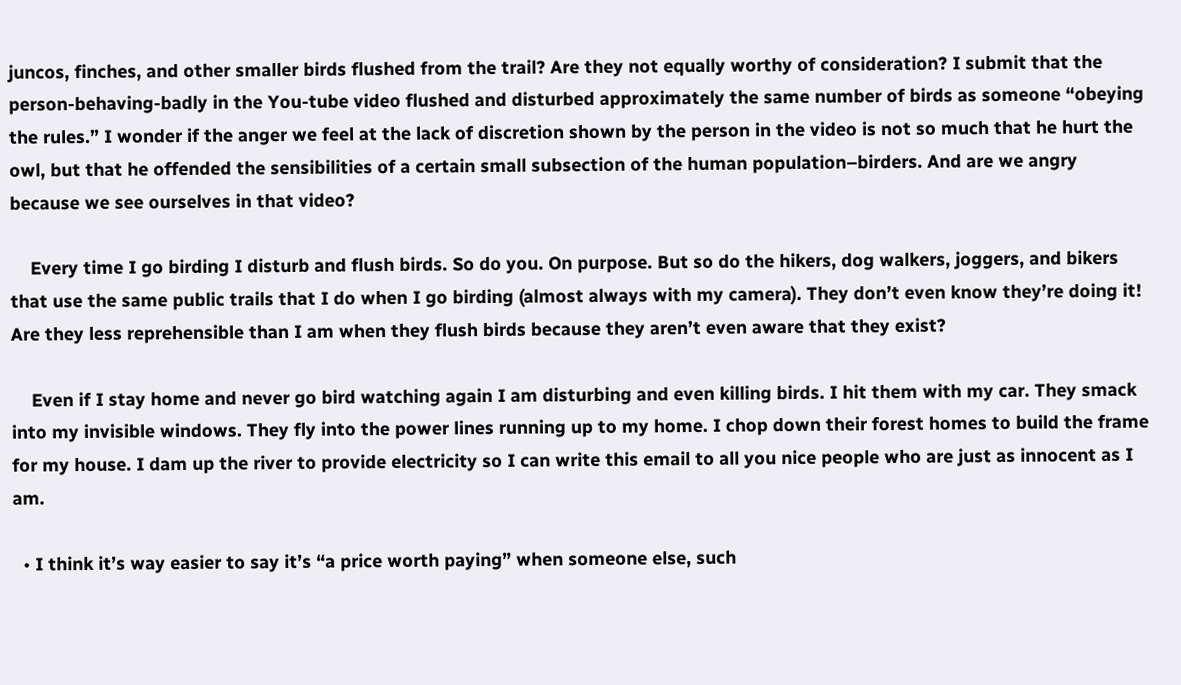juncos, finches, and other smaller birds flushed from the trail? Are they not equally worthy of consideration? I submit that the person-behaving-badly in the You-tube video flushed and disturbed approximately the same number of birds as someone “obeying the rules.” I wonder if the anger we feel at the lack of discretion shown by the person in the video is not so much that he hurt the owl, but that he offended the sensibilities of a certain small subsection of the human population–birders. And are we angry because we see ourselves in that video?

    Every time I go birding I disturb and flush birds. So do you. On purpose. But so do the hikers, dog walkers, joggers, and bikers that use the same public trails that I do when I go birding (almost always with my camera). They don’t even know they’re doing it! Are they less reprehensible than I am when they flush birds because they aren’t even aware that they exist?

    Even if I stay home and never go bird watching again I am disturbing and even killing birds. I hit them with my car. They smack into my invisible windows. They fly into the power lines running up to my home. I chop down their forest homes to build the frame for my house. I dam up the river to provide electricity so I can write this email to all you nice people who are just as innocent as I am.

  • I think it’s way easier to say it’s “a price worth paying” when someone else, such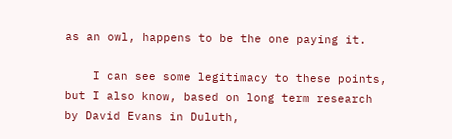as an owl, happens to be the one paying it.

    I can see some legitimacy to these points, but I also know, based on long term research by David Evans in Duluth,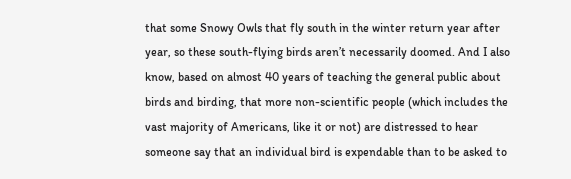that some Snowy Owls that fly south in the winter return year after year, so these south-flying birds aren’t necessarily doomed. And I also know, based on almost 40 years of teaching the general public about birds and birding, that more non-scientific people (which includes the vast majority of Americans, like it or not) are distressed to hear someone say that an individual bird is expendable than to be asked to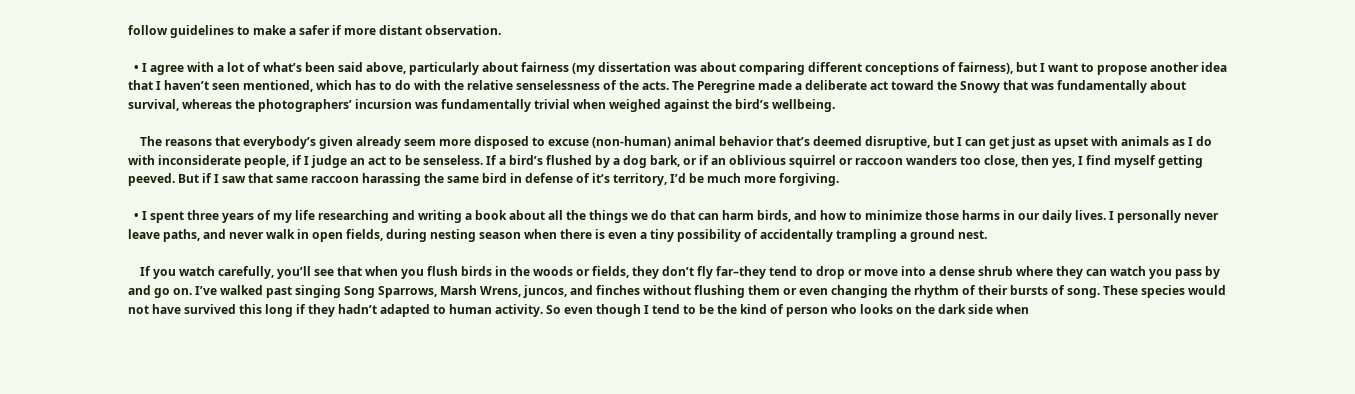follow guidelines to make a safer if more distant observation.

  • I agree with a lot of what’s been said above, particularly about fairness (my dissertation was about comparing different conceptions of fairness), but I want to propose another idea that I haven’t seen mentioned, which has to do with the relative senselessness of the acts. The Peregrine made a deliberate act toward the Snowy that was fundamentally about survival, whereas the photographers’ incursion was fundamentally trivial when weighed against the bird’s wellbeing.

    The reasons that everybody’s given already seem more disposed to excuse (non-human) animal behavior that’s deemed disruptive, but I can get just as upset with animals as I do with inconsiderate people, if I judge an act to be senseless. If a bird’s flushed by a dog bark, or if an oblivious squirrel or raccoon wanders too close, then yes, I find myself getting peeved. But if I saw that same raccoon harassing the same bird in defense of it’s territory, I’d be much more forgiving.

  • I spent three years of my life researching and writing a book about all the things we do that can harm birds, and how to minimize those harms in our daily lives. I personally never leave paths, and never walk in open fields, during nesting season when there is even a tiny possibility of accidentally trampling a ground nest.

    If you watch carefully, you’ll see that when you flush birds in the woods or fields, they don’t fly far–they tend to drop or move into a dense shrub where they can watch you pass by and go on. I’ve walked past singing Song Sparrows, Marsh Wrens, juncos, and finches without flushing them or even changing the rhythm of their bursts of song. These species would not have survived this long if they hadn’t adapted to human activity. So even though I tend to be the kind of person who looks on the dark side when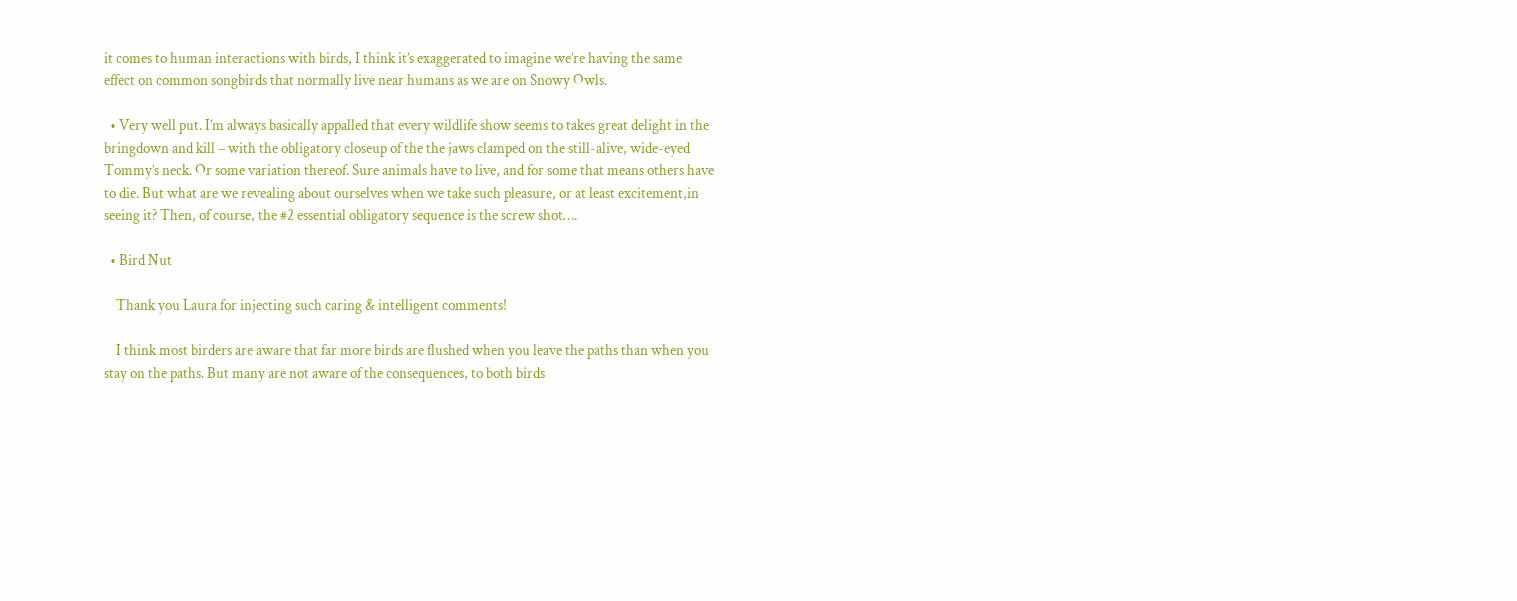it comes to human interactions with birds, I think it’s exaggerated to imagine we’re having the same effect on common songbirds that normally live near humans as we are on Snowy Owls.

  • Very well put. I’m always basically appalled that every wildlife show seems to takes great delight in the bringdown and kill – with the obligatory closeup of the the jaws clamped on the still-alive, wide-eyed Tommy’s neck. Or some variation thereof. Sure animals have to live, and for some that means others have to die. But what are we revealing about ourselves when we take such pleasure, or at least excitement,in seeing it? Then, of course, the #2 essential obligatory sequence is the screw shot….

  • Bird Nut

    Thank you Laura for injecting such caring & intelligent comments!

    I think most birders are aware that far more birds are flushed when you leave the paths than when you stay on the paths. But many are not aware of the consequences, to both birds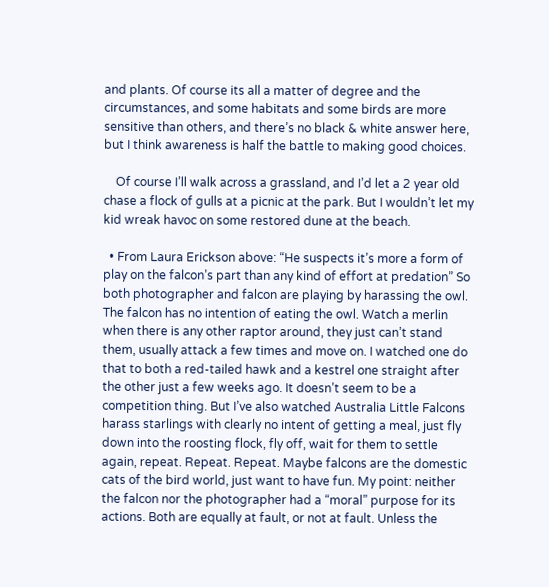and plants. Of course its all a matter of degree and the circumstances, and some habitats and some birds are more sensitive than others, and there’s no black & white answer here, but I think awareness is half the battle to making good choices.

    Of course I’ll walk across a grassland, and I’d let a 2 year old chase a flock of gulls at a picnic at the park. But I wouldn’t let my kid wreak havoc on some restored dune at the beach.

  • From Laura Erickson above: “He suspects it’s more a form of play on the falcon’s part than any kind of effort at predation” So both photographer and falcon are playing by harassing the owl. The falcon has no intention of eating the owl. Watch a merlin when there is any other raptor around, they just can’t stand them, usually attack a few times and move on. I watched one do that to both a red-tailed hawk and a kestrel one straight after the other just a few weeks ago. It doesn’t seem to be a competition thing. But I’ve also watched Australia Little Falcons harass starlings with clearly no intent of getting a meal, just fly down into the roosting flock, fly off, wait for them to settle again, repeat. Repeat. Repeat. Maybe falcons are the domestic cats of the bird world, just want to have fun. My point: neither the falcon nor the photographer had a “moral” purpose for its actions. Both are equally at fault, or not at fault. Unless the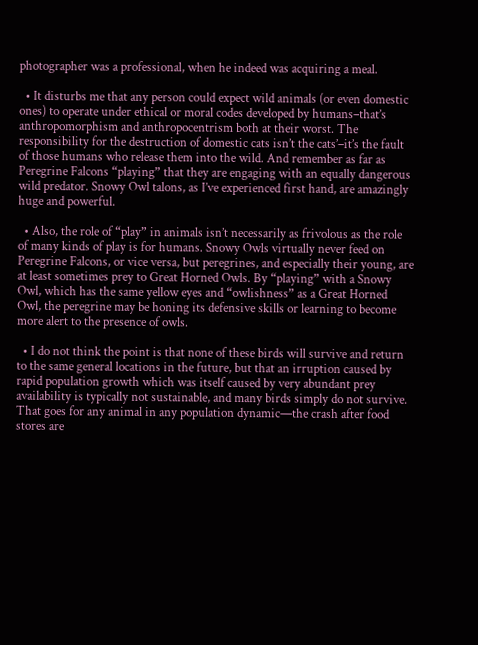photographer was a professional, when he indeed was acquiring a meal.

  • It disturbs me that any person could expect wild animals (or even domestic ones) to operate under ethical or moral codes developed by humans–that’s anthropomorphism and anthropocentrism both at their worst. The responsibility for the destruction of domestic cats isn’t the cats’–it’s the fault of those humans who release them into the wild. And remember as far as Peregrine Falcons “playing” that they are engaging with an equally dangerous wild predator. Snowy Owl talons, as I’ve experienced first hand, are amazingly huge and powerful.

  • Also, the role of “play” in animals isn’t necessarily as frivolous as the role of many kinds of play is for humans. Snowy Owls virtually never feed on Peregrine Falcons, or vice versa, but peregrines, and especially their young, are at least sometimes prey to Great Horned Owls. By “playing” with a Snowy Owl, which has the same yellow eyes and “owlishness” as a Great Horned Owl, the peregrine may be honing its defensive skills or learning to become more alert to the presence of owls.

  • I do not think the point is that none of these birds will survive and return to the same general locations in the future, but that an irruption caused by rapid population growth which was itself caused by very abundant prey availability is typically not sustainable, and many birds simply do not survive. That goes for any animal in any population dynamic—the crash after food stores are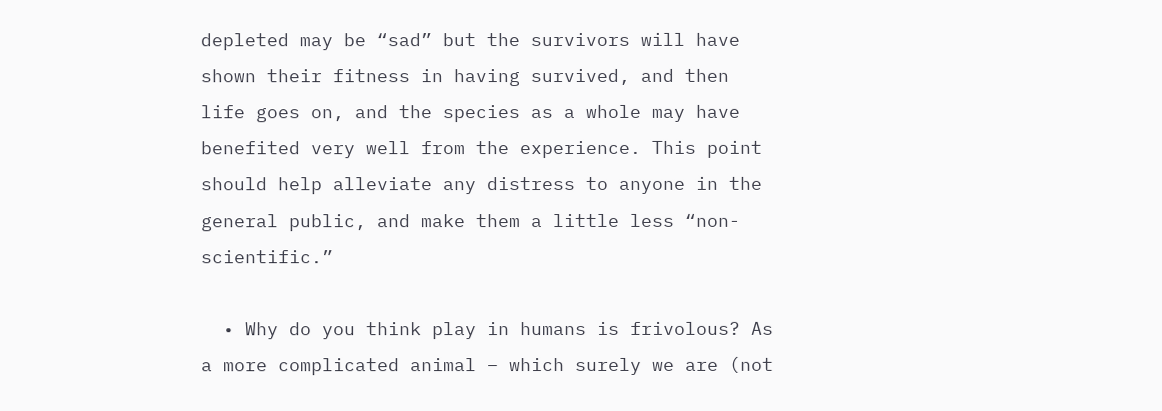depleted may be “sad” but the survivors will have shown their fitness in having survived, and then life goes on, and the species as a whole may have benefited very well from the experience. This point should help alleviate any distress to anyone in the general public, and make them a little less “non-scientific.”

  • Why do you think play in humans is frivolous? As a more complicated animal – which surely we are (not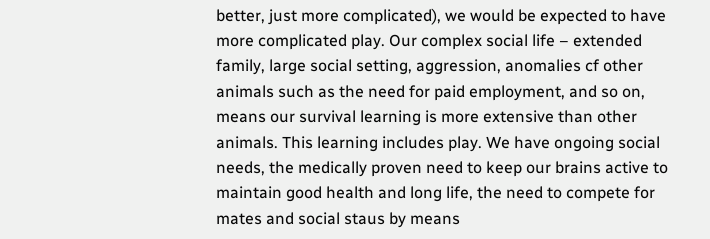better, just more complicated), we would be expected to have more complicated play. Our complex social life – extended family, large social setting, aggression, anomalies cf other animals such as the need for paid employment, and so on, means our survival learning is more extensive than other animals. This learning includes play. We have ongoing social needs, the medically proven need to keep our brains active to maintain good health and long life, the need to compete for mates and social staus by means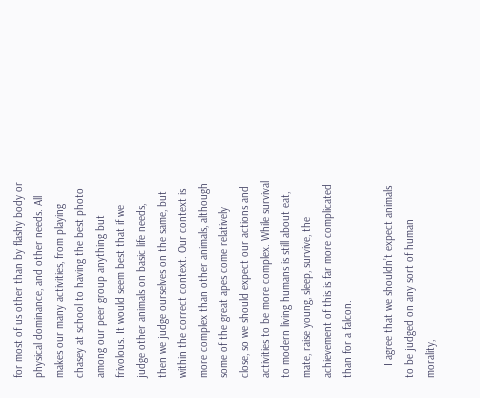for most of us other than by flashy body or physical dominance, and other needs. All makes our many activities, from playing chasey at school to having the best photo among our peer group anything but frivolous. It would seem best that if we judge other animals on basic life needs, then we judge ourselves on the same, but within the correct context. Our context is more complex than other animals, although some of the great apes come relatively close, so we should expect our actions and activities to be more complex. While survival to modern living humans is still about eat, mate, raise young, sleep, survive, the achievement of this is far more complicated than for a falcon.

    I agree that we shouldn’t expect animals to be judged on any sort of human morality,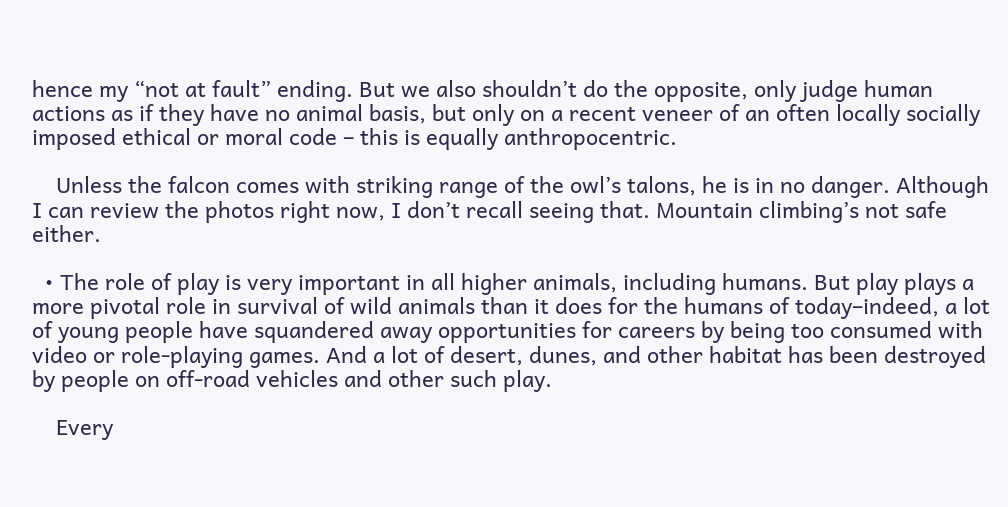hence my “not at fault” ending. But we also shouldn’t do the opposite, only judge human actions as if they have no animal basis, but only on a recent veneer of an often locally socially imposed ethical or moral code – this is equally anthropocentric.

    Unless the falcon comes with striking range of the owl’s talons, he is in no danger. Although I can review the photos right now, I don’t recall seeing that. Mountain climbing’s not safe either.

  • The role of play is very important in all higher animals, including humans. But play plays a more pivotal role in survival of wild animals than it does for the humans of today–indeed, a lot of young people have squandered away opportunities for careers by being too consumed with video or role-playing games. And a lot of desert, dunes, and other habitat has been destroyed by people on off-road vehicles and other such play.

    Every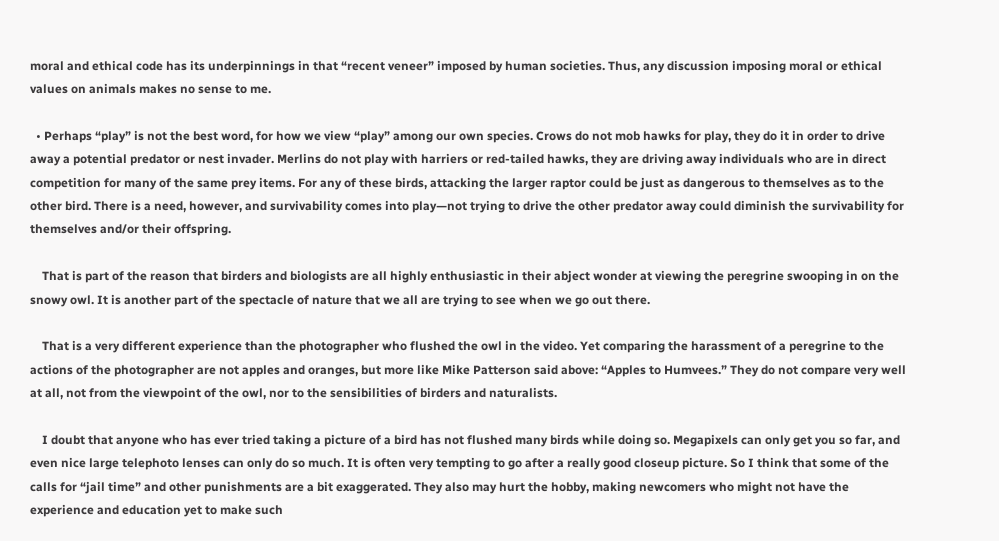moral and ethical code has its underpinnings in that “recent veneer” imposed by human societies. Thus, any discussion imposing moral or ethical values on animals makes no sense to me.

  • Perhaps “play” is not the best word, for how we view “play” among our own species. Crows do not mob hawks for play, they do it in order to drive away a potential predator or nest invader. Merlins do not play with harriers or red-tailed hawks, they are driving away individuals who are in direct competition for many of the same prey items. For any of these birds, attacking the larger raptor could be just as dangerous to themselves as to the other bird. There is a need, however, and survivability comes into play—not trying to drive the other predator away could diminish the survivability for themselves and/or their offspring.

    That is part of the reason that birders and biologists are all highly enthusiastic in their abject wonder at viewing the peregrine swooping in on the snowy owl. It is another part of the spectacle of nature that we all are trying to see when we go out there.

    That is a very different experience than the photographer who flushed the owl in the video. Yet comparing the harassment of a peregrine to the actions of the photographer are not apples and oranges, but more like Mike Patterson said above: “Apples to Humvees.” They do not compare very well at all, not from the viewpoint of the owl, nor to the sensibilities of birders and naturalists.

    I doubt that anyone who has ever tried taking a picture of a bird has not flushed many birds while doing so. Megapixels can only get you so far, and even nice large telephoto lenses can only do so much. It is often very tempting to go after a really good closeup picture. So I think that some of the calls for “jail time” and other punishments are a bit exaggerated. They also may hurt the hobby, making newcomers who might not have the experience and education yet to make such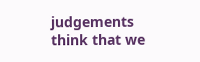judgements think that we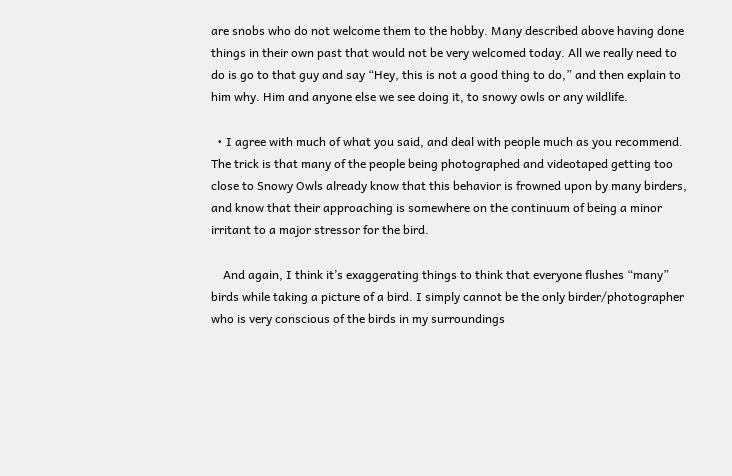are snobs who do not welcome them to the hobby. Many described above having done things in their own past that would not be very welcomed today. All we really need to do is go to that guy and say “Hey, this is not a good thing to do,” and then explain to him why. Him and anyone else we see doing it, to snowy owls or any wildlife.

  • I agree with much of what you said, and deal with people much as you recommend. The trick is that many of the people being photographed and videotaped getting too close to Snowy Owls already know that this behavior is frowned upon by many birders, and know that their approaching is somewhere on the continuum of being a minor irritant to a major stressor for the bird.

    And again, I think it’s exaggerating things to think that everyone flushes “many” birds while taking a picture of a bird. I simply cannot be the only birder/photographer who is very conscious of the birds in my surroundings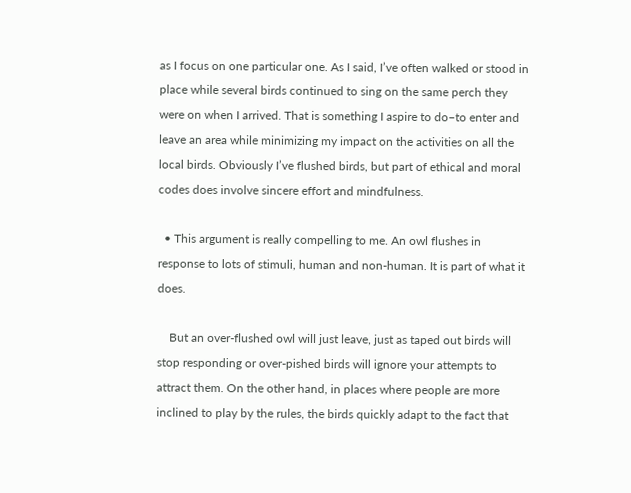as I focus on one particular one. As I said, I’ve often walked or stood in place while several birds continued to sing on the same perch they were on when I arrived. That is something I aspire to do–to enter and leave an area while minimizing my impact on the activities on all the local birds. Obviously I’ve flushed birds, but part of ethical and moral codes does involve sincere effort and mindfulness.

  • This argument is really compelling to me. An owl flushes in response to lots of stimuli, human and non-human. It is part of what it does.

    But an over-flushed owl will just leave, just as taped out birds will stop responding or over-pished birds will ignore your attempts to attract them. On the other hand, in places where people are more inclined to play by the rules, the birds quickly adapt to the fact that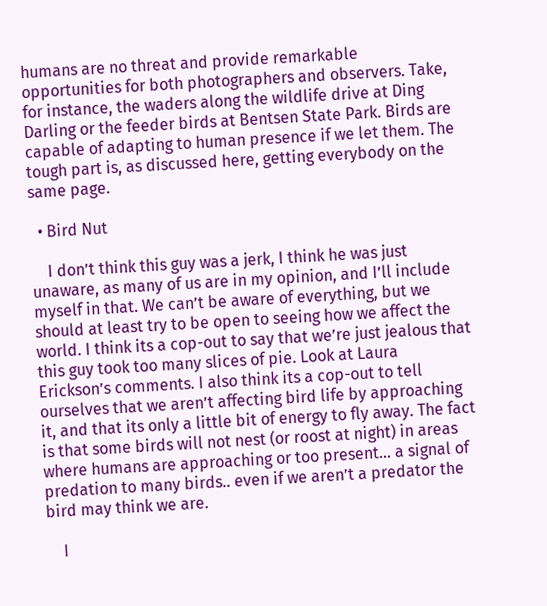humans are no threat and provide remarkable opportunities for both photographers and observers. Take, for instance, the waders along the wildlife drive at Ding Darling or the feeder birds at Bentsen State Park. Birds are capable of adapting to human presence if we let them. The tough part is, as discussed here, getting everybody on the same page.

  • Bird Nut

    I don’t think this guy was a jerk, I think he was just unaware, as many of us are in my opinion, and I’ll include myself in that. We can’t be aware of everything, but we should at least try to be open to seeing how we affect the world. I think its a cop-out to say that we’re just jealous that this guy took too many slices of pie. Look at Laura Erickson’s comments. I also think its a cop-out to tell ourselves that we aren’t affecting bird life by approaching it, and that its only a little bit of energy to fly away. The fact is that some birds will not nest (or roost at night) in areas where humans are approaching or too present… a signal of predation to many birds.. even if we aren’t a predator the bird may think we are.

    I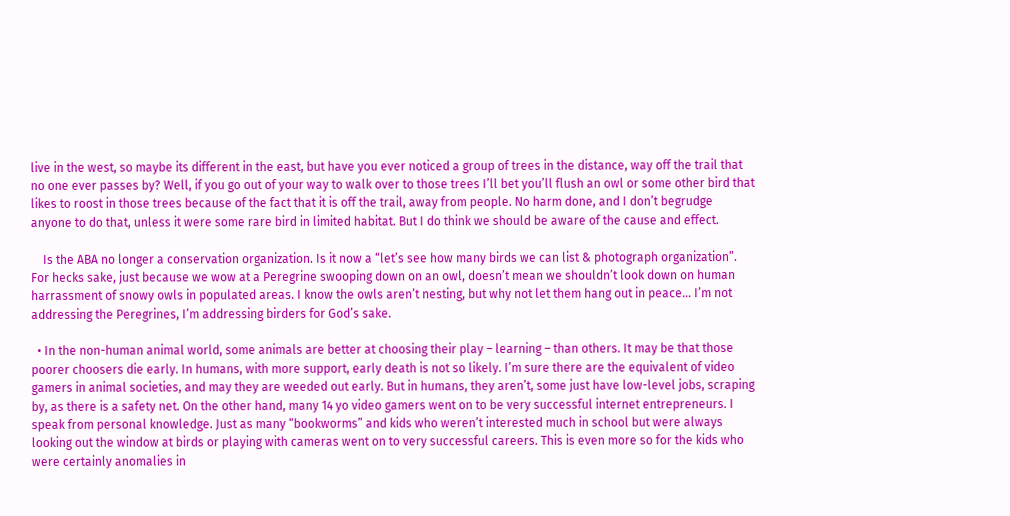live in the west, so maybe its different in the east, but have you ever noticed a group of trees in the distance, way off the trail that no one ever passes by? Well, if you go out of your way to walk over to those trees I’ll bet you’ll flush an owl or some other bird that likes to roost in those trees because of the fact that it is off the trail, away from people. No harm done, and I don’t begrudge anyone to do that, unless it were some rare bird in limited habitat. But I do think we should be aware of the cause and effect.

    Is the ABA no longer a conservation organization. Is it now a “let’s see how many birds we can list & photograph organization”. For hecks sake, just because we wow at a Peregrine swooping down on an owl, doesn’t mean we shouldn’t look down on human harrassment of snowy owls in populated areas. I know the owls aren’t nesting, but why not let them hang out in peace… I’m not addressing the Peregrines, I’m addressing birders for God’s sake.

  • In the non-human animal world, some animals are better at choosing their play – learning – than others. It may be that those poorer choosers die early. In humans, with more support, early death is not so likely. I’m sure there are the equivalent of video gamers in animal societies, and may they are weeded out early. But in humans, they aren’t, some just have low-level jobs, scraping by, as there is a safety net. On the other hand, many 14 yo video gamers went on to be very successful internet entrepreneurs. I speak from personal knowledge. Just as many “bookworms” and kids who weren’t interested much in school but were always looking out the window at birds or playing with cameras went on to very successful careers. This is even more so for the kids who were certainly anomalies in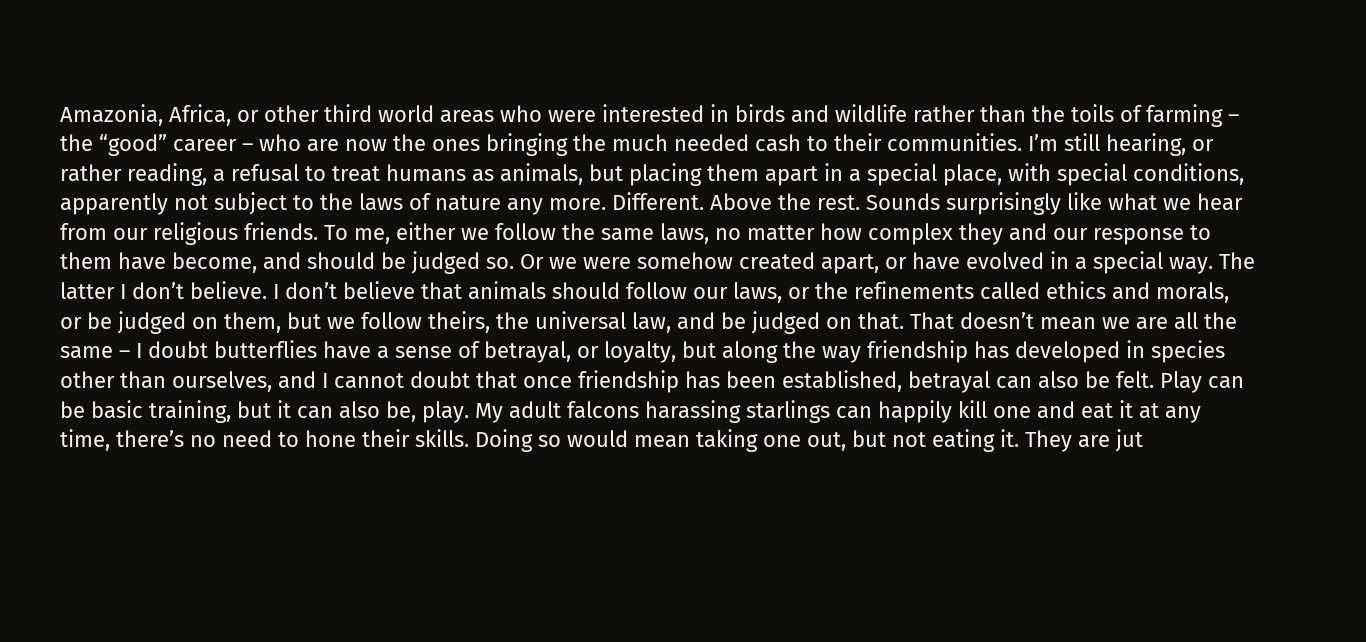Amazonia, Africa, or other third world areas who were interested in birds and wildlife rather than the toils of farming – the “good” career – who are now the ones bringing the much needed cash to their communities. I’m still hearing, or rather reading, a refusal to treat humans as animals, but placing them apart in a special place, with special conditions, apparently not subject to the laws of nature any more. Different. Above the rest. Sounds surprisingly like what we hear from our religious friends. To me, either we follow the same laws, no matter how complex they and our response to them have become, and should be judged so. Or we were somehow created apart, or have evolved in a special way. The latter I don’t believe. I don’t believe that animals should follow our laws, or the refinements called ethics and morals, or be judged on them, but we follow theirs, the universal law, and be judged on that. That doesn’t mean we are all the same – I doubt butterflies have a sense of betrayal, or loyalty, but along the way friendship has developed in species other than ourselves, and I cannot doubt that once friendship has been established, betrayal can also be felt. Play can be basic training, but it can also be, play. My adult falcons harassing starlings can happily kill one and eat it at any time, there’s no need to hone their skills. Doing so would mean taking one out, but not eating it. They are jut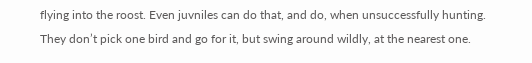flying into the roost. Even juvniles can do that, and do, when unsuccessfully hunting. They don’t pick one bird and go for it, but swing around wildly, at the nearest one.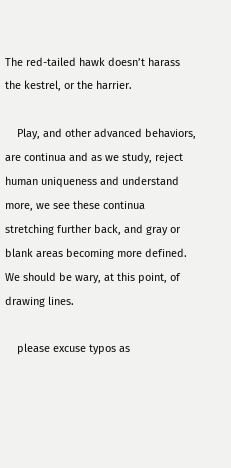The red-tailed hawk doesn’t harass the kestrel, or the harrier.

    Play, and other advanced behaviors, are continua and as we study, reject human uniqueness and understand more, we see these continua stretching further back, and gray or blank areas becoming more defined. We should be wary, at this point, of drawing lines.

    please excuse typos as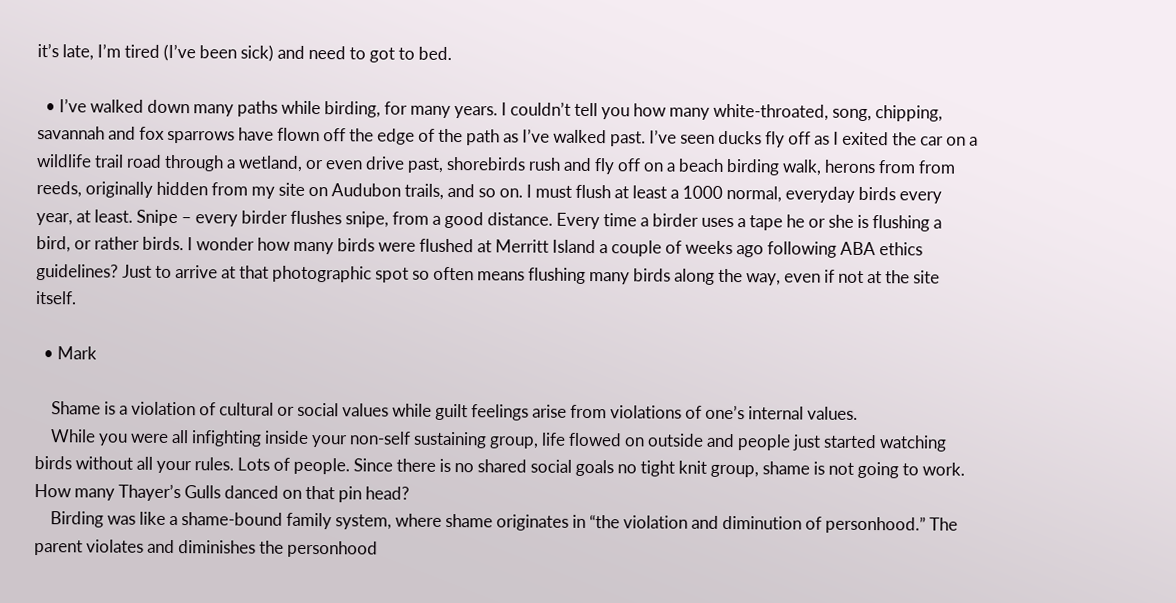it’s late, I’m tired (I’ve been sick) and need to got to bed.

  • I’ve walked down many paths while birding, for many years. I couldn’t tell you how many white-throated, song, chipping, savannah and fox sparrows have flown off the edge of the path as I’ve walked past. I’ve seen ducks fly off as I exited the car on a wildlife trail road through a wetland, or even drive past, shorebirds rush and fly off on a beach birding walk, herons from from reeds, originally hidden from my site on Audubon trails, and so on. I must flush at least a 1000 normal, everyday birds every year, at least. Snipe – every birder flushes snipe, from a good distance. Every time a birder uses a tape he or she is flushing a bird, or rather birds. I wonder how many birds were flushed at Merritt Island a couple of weeks ago following ABA ethics guidelines? Just to arrive at that photographic spot so often means flushing many birds along the way, even if not at the site itself.

  • Mark

    Shame is a violation of cultural or social values while guilt feelings arise from violations of one’s internal values.
    While you were all infighting inside your non-self sustaining group, life flowed on outside and people just started watching birds without all your rules. Lots of people. Since there is no shared social goals no tight knit group, shame is not going to work. How many Thayer’s Gulls danced on that pin head?
    Birding was like a shame-bound family system, where shame originates in “the violation and diminution of personhood.” The parent violates and diminishes the personhood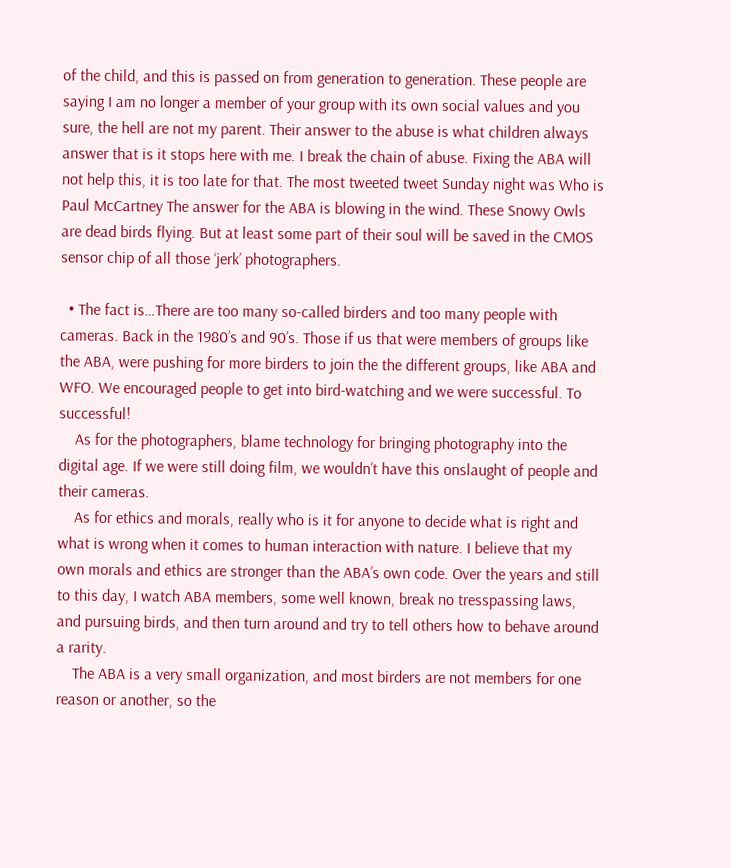of the child, and this is passed on from generation to generation. These people are saying I am no longer a member of your group with its own social values and you sure, the hell are not my parent. Their answer to the abuse is what children always answer that is it stops here with me. I break the chain of abuse. Fixing the ABA will not help this, it is too late for that. The most tweeted tweet Sunday night was Who is Paul McCartney The answer for the ABA is blowing in the wind. These Snowy Owls are dead birds flying. But at least some part of their soul will be saved in the CMOS sensor chip of all those ‘jerk’ photographers.

  • The fact is…There are too many so-called birders and too many people with cameras. Back in the 1980’s and 90’s. Those if us that were members of groups like the ABA, were pushing for more birders to join the the different groups, like ABA and WFO. We encouraged people to get into bird-watching and we were successful. To successful!
    As for the photographers, blame technology for bringing photography into the digital age. If we were still doing film, we wouldn’t have this onslaught of people and their cameras.
    As for ethics and morals, really who is it for anyone to decide what is right and what is wrong when it comes to human interaction with nature. I believe that my own morals and ethics are stronger than the ABA’s own code. Over the years and still to this day, I watch ABA members, some well known, break no tresspassing laws, and pursuing birds, and then turn around and try to tell others how to behave around a rarity.
    The ABA is a very small organization, and most birders are not members for one reason or another, so the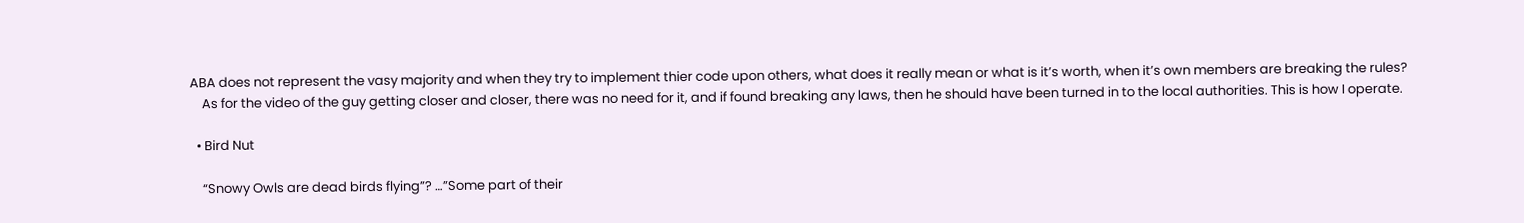ABA does not represent the vasy majority and when they try to implement thier code upon others, what does it really mean or what is it’s worth, when it’s own members are breaking the rules?
    As for the video of the guy getting closer and closer, there was no need for it, and if found breaking any laws, then he should have been turned in to the local authorities. This is how I operate.

  • Bird Nut

    “Snowy Owls are dead birds flying”? …”Some part of their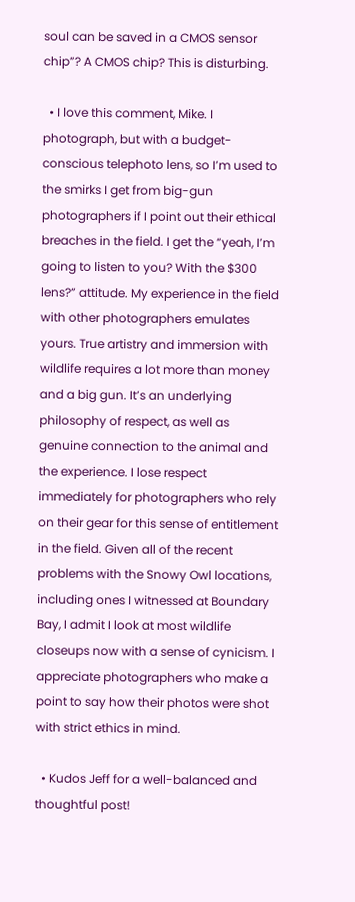soul can be saved in a CMOS sensor chip”? A CMOS chip? This is disturbing.

  • I love this comment, Mike. I photograph, but with a budget-conscious telephoto lens, so I’m used to the smirks I get from big-gun photographers if I point out their ethical breaches in the field. I get the “yeah, I’m going to listen to you? With the $300 lens?” attitude. My experience in the field with other photographers emulates yours. True artistry and immersion with wildlife requires a lot more than money and a big gun. It’s an underlying philosophy of respect, as well as genuine connection to the animal and the experience. I lose respect immediately for photographers who rely on their gear for this sense of entitlement in the field. Given all of the recent problems with the Snowy Owl locations, including ones I witnessed at Boundary Bay, I admit I look at most wildlife closeups now with a sense of cynicism. I appreciate photographers who make a point to say how their photos were shot with strict ethics in mind.

  • Kudos Jeff for a well-balanced and thoughtful post!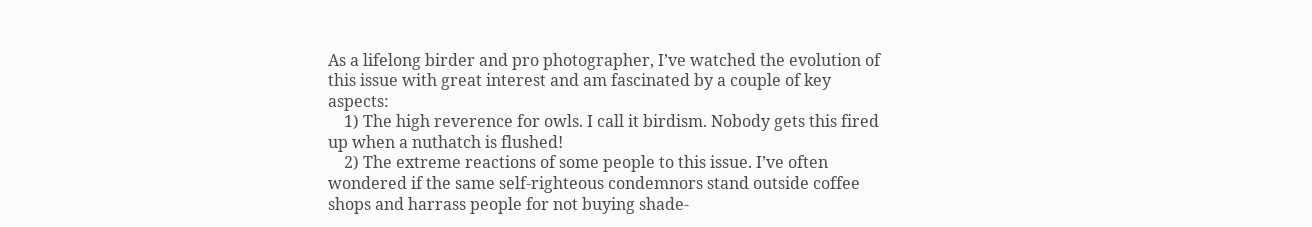As a lifelong birder and pro photographer, I’ve watched the evolution of this issue with great interest and am fascinated by a couple of key aspects:
    1) The high reverence for owls. I call it birdism. Nobody gets this fired up when a nuthatch is flushed!
    2) The extreme reactions of some people to this issue. I’ve often wondered if the same self-righteous condemnors stand outside coffee shops and harrass people for not buying shade-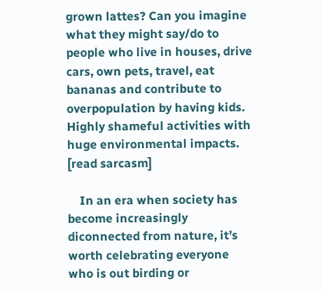grown lattes? Can you imagine what they might say/do to people who live in houses, drive cars, own pets, travel, eat bananas and contribute to overpopulation by having kids. Highly shameful activities with huge environmental impacts. [read sarcasm]

    In an era when society has become increasingly diconnected from nature, it’s worth celebrating everyone who is out birding or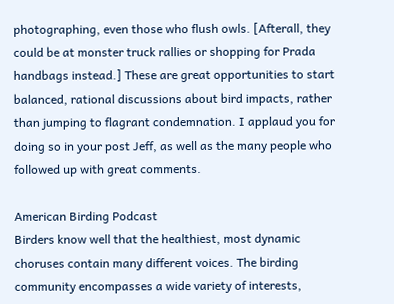photographing, even those who flush owls. [Afterall, they could be at monster truck rallies or shopping for Prada handbags instead.] These are great opportunities to start balanced, rational discussions about bird impacts, rather than jumping to flagrant condemnation. I applaud you for doing so in your post Jeff, as well as the many people who followed up with great comments.

American Birding Podcast
Birders know well that the healthiest, most dynamic choruses contain many different voices. The birding community encompasses a wide variety of interests,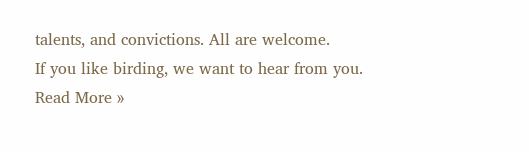talents, and convictions. All are welcome.
If you like birding, we want to hear from you.
Read More »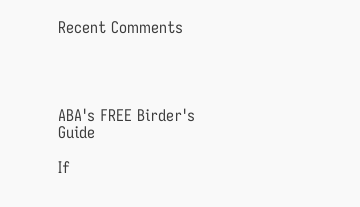Recent Comments




ABA's FREE Birder's Guide

If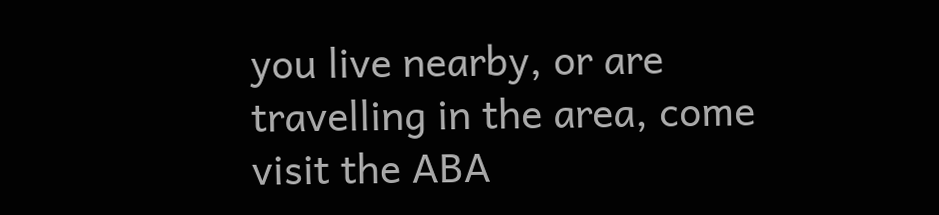you live nearby, or are travelling in the area, come visit the ABA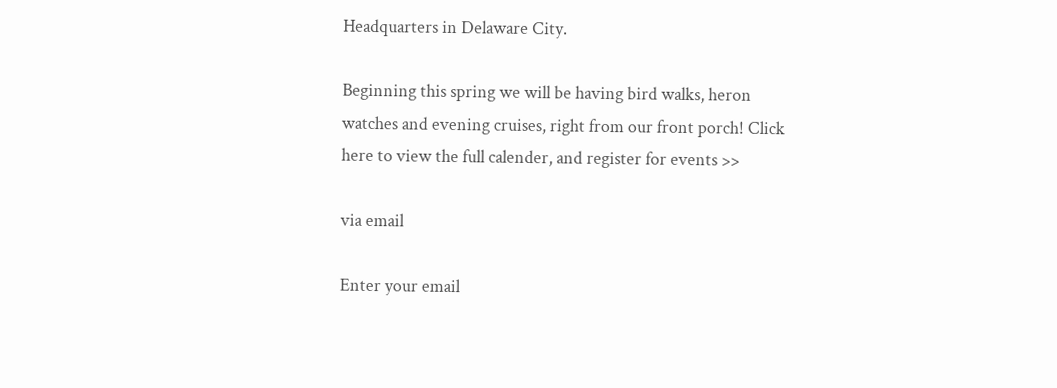Headquarters in Delaware City.

Beginning this spring we will be having bird walks, heron watches and evening cruises, right from our front porch! Click here to view the full calender, and register for events >>

via email

Enter your email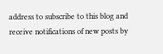address to subscribe to this blog and receive notifications of new posts by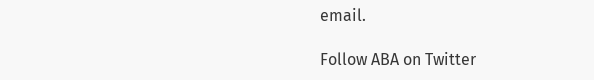email.

Follow ABA on Twitter